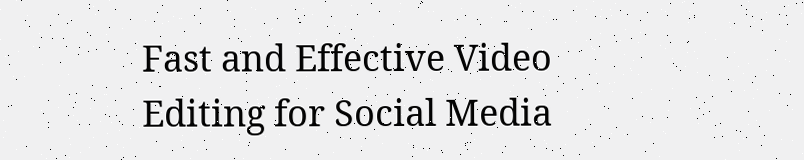Fast and Effective Video Editing for Social Media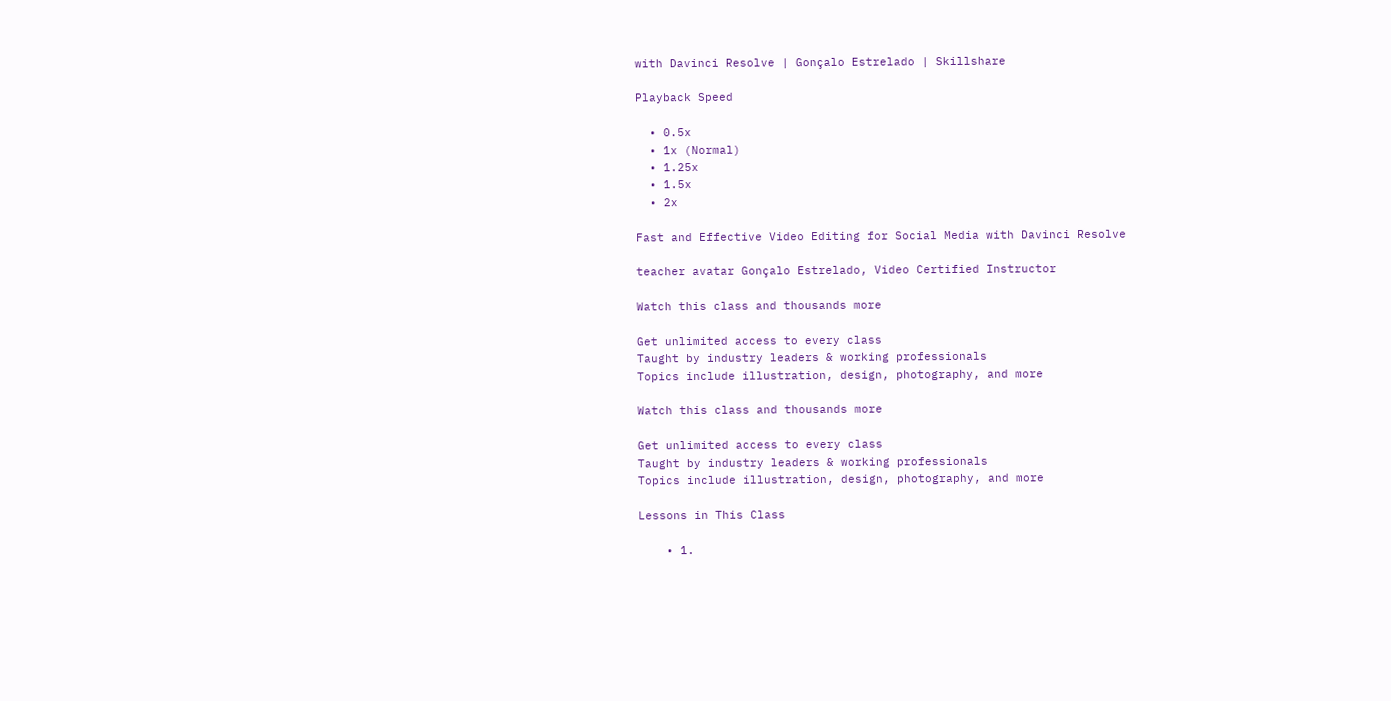with Davinci Resolve | Gonçalo Estrelado | Skillshare

Playback Speed

  • 0.5x
  • 1x (Normal)
  • 1.25x
  • 1.5x
  • 2x

Fast and Effective Video Editing for Social Media with Davinci Resolve

teacher avatar Gonçalo Estrelado, Video Certified Instructor

Watch this class and thousands more

Get unlimited access to every class
Taught by industry leaders & working professionals
Topics include illustration, design, photography, and more

Watch this class and thousands more

Get unlimited access to every class
Taught by industry leaders & working professionals
Topics include illustration, design, photography, and more

Lessons in This Class

    • 1.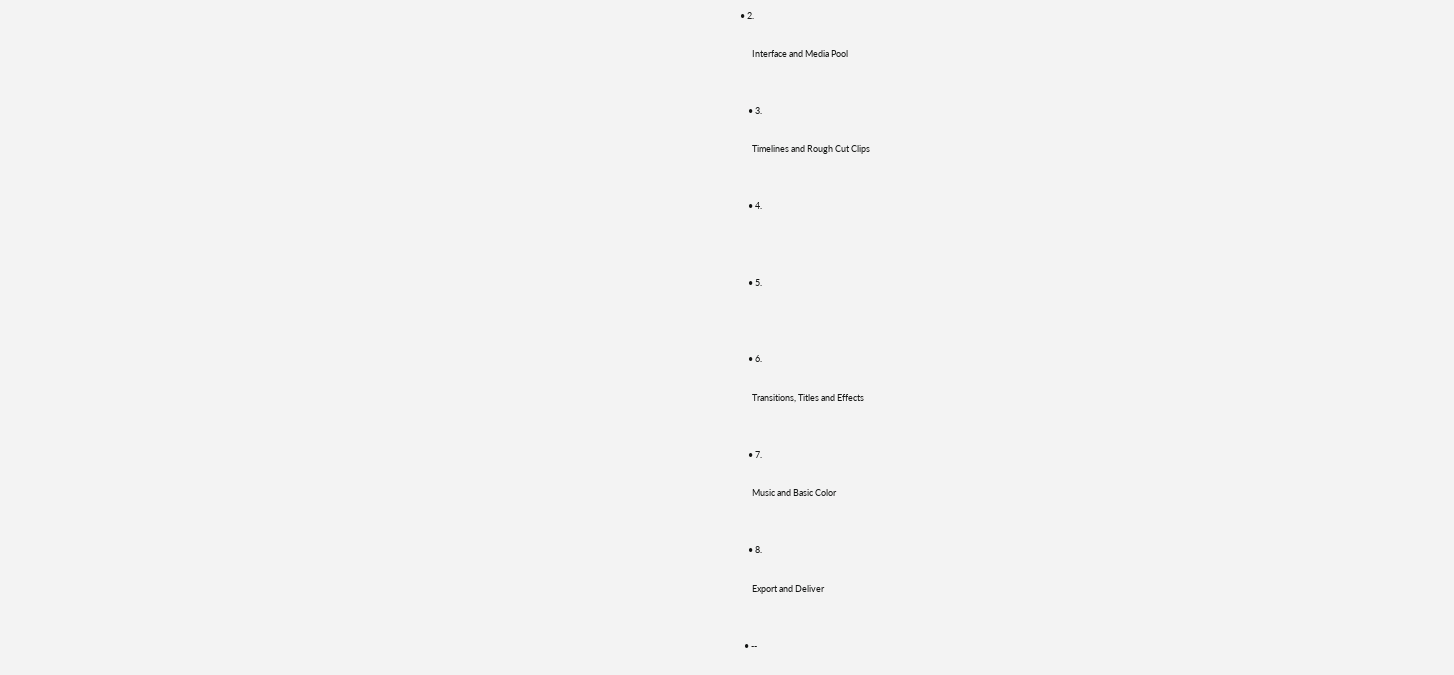• 2.

      Interface and Media Pool


    • 3.

      Timelines and Rough Cut Clips


    • 4.



    • 5.



    • 6.

      Transitions, Titles and Effects


    • 7.

      Music and Basic Color


    • 8.

      Export and Deliver


  • --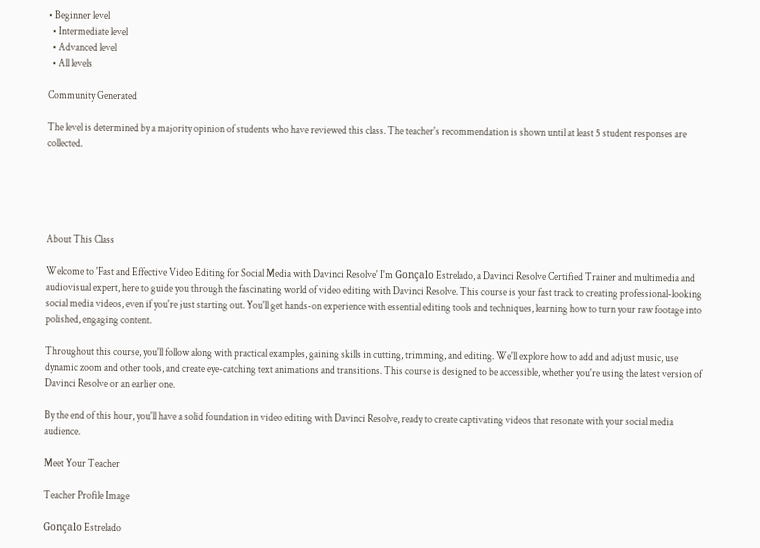• Beginner level
  • Intermediate level
  • Advanced level
  • All levels

Community Generated

The level is determined by a majority opinion of students who have reviewed this class. The teacher's recommendation is shown until at least 5 student responses are collected.





About This Class

Welcome to 'Fast and Effective Video Editing for Social Media with Davinci Resolve' I'm Gonçalo Estrelado, a Davinci Resolve Certified Trainer and multimedia and audiovisual expert, here to guide you through the fascinating world of video editing with Davinci Resolve. This course is your fast track to creating professional-looking social media videos, even if you're just starting out. You'll get hands-on experience with essential editing tools and techniques, learning how to turn your raw footage into polished, engaging content.

Throughout this course, you'll follow along with practical examples, gaining skills in cutting, trimming, and editing. We'll explore how to add and adjust music, use dynamic zoom and other tools, and create eye-catching text animations and transitions. This course is designed to be accessible, whether you're using the latest version of Davinci Resolve or an earlier one.

By the end of this hour, you'll have a solid foundation in video editing with Davinci Resolve, ready to create captivating videos that resonate with your social media audience.

Meet Your Teacher

Teacher Profile Image

Gonçalo Estrelado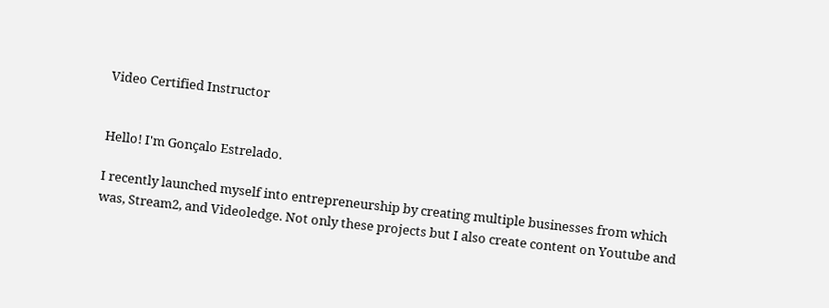Video Certified Instructor


Hello! I'm Gonçalo Estrelado.

I recently launched myself into entrepreneurship by creating multiple businesses from which was, Stream2, and Videoledge. Not only these projects but I also create content on Youtube and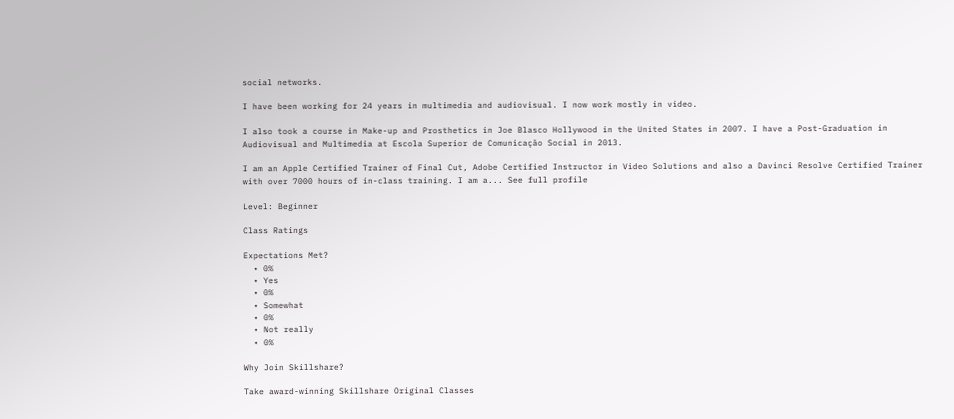social networks.

I have been working for 24 years in multimedia and audiovisual. I now work mostly in video.

I also took a course in Make-up and Prosthetics in Joe Blasco Hollywood in the United States in 2007. I have a Post-Graduation in Audiovisual and Multimedia at Escola Superior de Comunicação Social in 2013.

I am an Apple Certified Trainer of Final Cut, Adobe Certified Instructor in Video Solutions and also a Davinci Resolve Certified Trainer with over 7000 hours of in-class training. I am a... See full profile

Level: Beginner

Class Ratings

Expectations Met?
  • 0%
  • Yes
  • 0%
  • Somewhat
  • 0%
  • Not really
  • 0%

Why Join Skillshare?

Take award-winning Skillshare Original Classes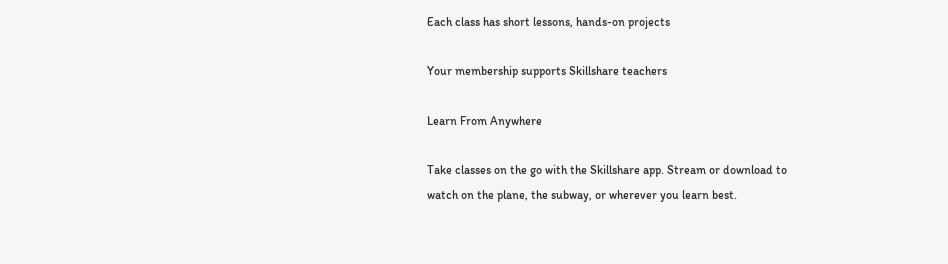Each class has short lessons, hands-on projects

Your membership supports Skillshare teachers

Learn From Anywhere

Take classes on the go with the Skillshare app. Stream or download to watch on the plane, the subway, or wherever you learn best.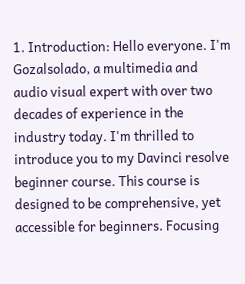1. Introduction: Hello everyone. I'm Gozalsolado, a multimedia and audio visual expert with over two decades of experience in the industry today. I'm thrilled to introduce you to my Davinci resolve beginner course. This course is designed to be comprehensive, yet accessible for beginners. Focusing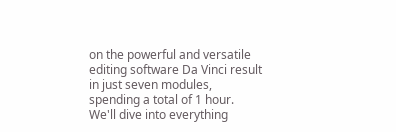on the powerful and versatile editing software Da Vinci result in just seven modules, spending a total of 1 hour. We'll dive into everything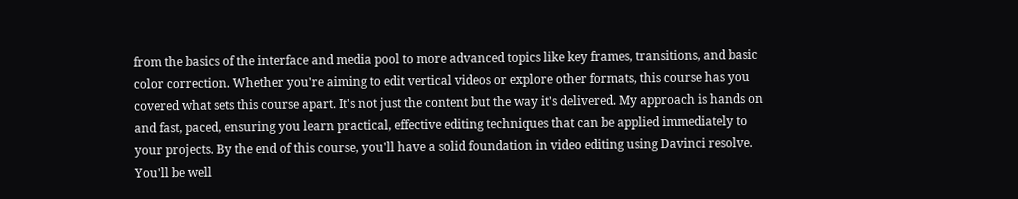from the basics of the interface and media pool to more advanced topics like key frames, transitions, and basic color correction. Whether you're aiming to edit vertical videos or explore other formats, this course has you covered what sets this course apart. It's not just the content but the way it's delivered. My approach is hands on and fast, paced, ensuring you learn practical, effective editing techniques that can be applied immediately to your projects. By the end of this course, you'll have a solid foundation in video editing using Davinci resolve. You'll be well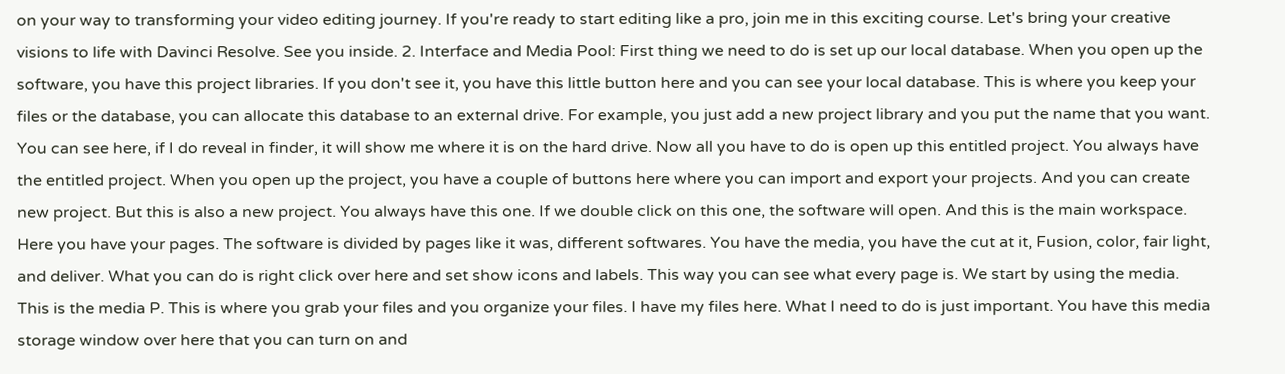on your way to transforming your video editing journey. If you're ready to start editing like a pro, join me in this exciting course. Let's bring your creative visions to life with Davinci Resolve. See you inside. 2. Interface and Media Pool: First thing we need to do is set up our local database. When you open up the software, you have this project libraries. If you don't see it, you have this little button here and you can see your local database. This is where you keep your files or the database, you can allocate this database to an external drive. For example, you just add a new project library and you put the name that you want. You can see here, if I do reveal in finder, it will show me where it is on the hard drive. Now all you have to do is open up this entitled project. You always have the entitled project. When you open up the project, you have a couple of buttons here where you can import and export your projects. And you can create new project. But this is also a new project. You always have this one. If we double click on this one, the software will open. And this is the main workspace. Here you have your pages. The software is divided by pages like it was, different softwares. You have the media, you have the cut at it, Fusion, color, fair light, and deliver. What you can do is right click over here and set show icons and labels. This way you can see what every page is. We start by using the media. This is the media P. This is where you grab your files and you organize your files. I have my files here. What I need to do is just important. You have this media storage window over here that you can turn on and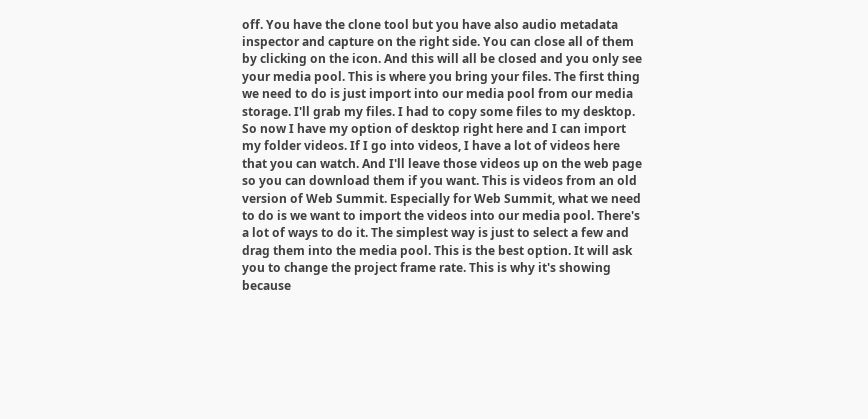off. You have the clone tool but you have also audio metadata inspector and capture on the right side. You can close all of them by clicking on the icon. And this will all be closed and you only see your media pool. This is where you bring your files. The first thing we need to do is just import into our media pool from our media storage. I'll grab my files. I had to copy some files to my desktop. So now I have my option of desktop right here and I can import my folder videos. If I go into videos, I have a lot of videos here that you can watch. And I'll leave those videos up on the web page so you can download them if you want. This is videos from an old version of Web Summit. Especially for Web Summit, what we need to do is we want to import the videos into our media pool. There's a lot of ways to do it. The simplest way is just to select a few and drag them into the media pool. This is the best option. It will ask you to change the project frame rate. This is why it's showing because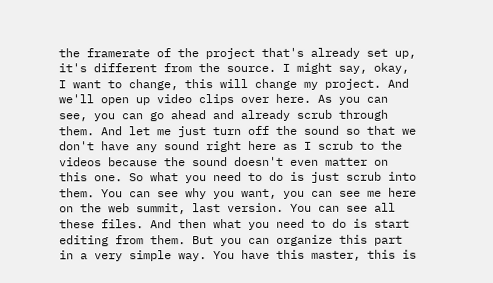the framerate of the project that's already set up, it's different from the source. I might say, okay, I want to change, this will change my project. And we'll open up video clips over here. As you can see, you can go ahead and already scrub through them. And let me just turn off the sound so that we don't have any sound right here as I scrub to the videos because the sound doesn't even matter on this one. So what you need to do is just scrub into them. You can see why you want, you can see me here on the web summit, last version. You can see all these files. And then what you need to do is start editing from them. But you can organize this part in a very simple way. You have this master, this is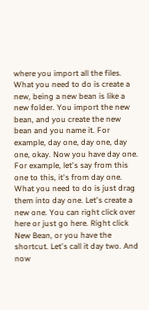where you import all the files. What you need to do is create a new, being a new bean is like a new folder. You import the new bean, and you create the new bean and you name it. For example, day one, day one, day one, okay. Now you have day one. For example, let's say from this one to this, it's from day one. What you need to do is just drag them into day one. Let's create a new one. You can right click over here or just go here. Right click New Bean, or you have the shortcut. Let's call it day two. And now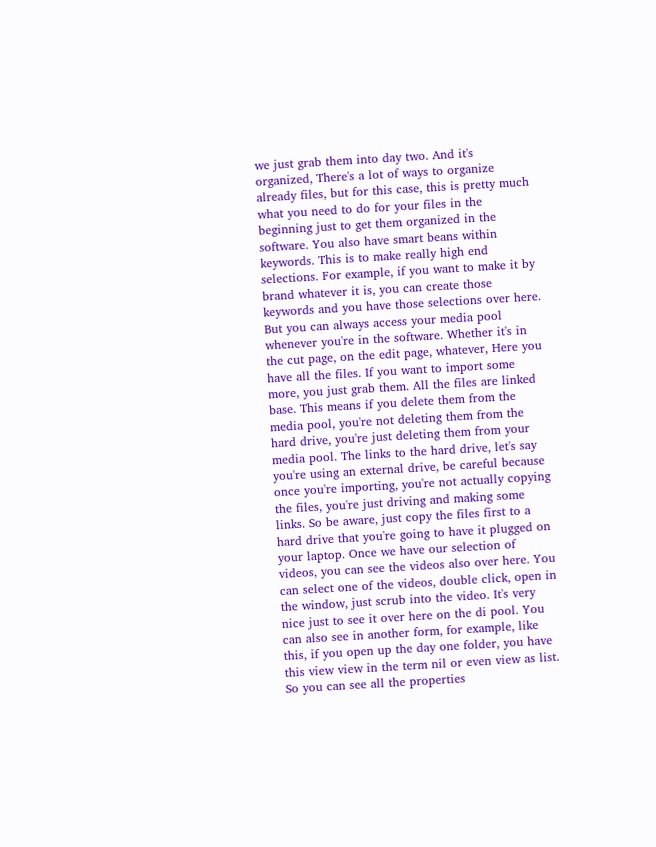we just grab them into day two. And it's organized, There's a lot of ways to organize already files, but for this case, this is pretty much what you need to do for your files in the beginning just to get them organized in the software. You also have smart beans within keywords. This is to make really high end selections. For example, if you want to make it by brand whatever it is, you can create those keywords and you have those selections over here. But you can always access your media pool whenever you're in the software. Whether it's in the cut page, on the edit page, whatever, Here you have all the files. If you want to import some more, you just grab them. All the files are linked base. This means if you delete them from the media pool, you're not deleting them from the hard drive, you're just deleting them from your media pool. The links to the hard drive, let's say you're using an external drive, be careful because once you're importing, you're not actually copying the files, you're just driving and making some links. So be aware, just copy the files first to a hard drive that you're going to have it plugged on your laptop. Once we have our selection of videos, you can see the videos also over here. You can select one of the videos, double click, open in the window, just scrub into the video. It's very nice just to see it over here on the di pool. You can also see in another form, for example, like this, if you open up the day one folder, you have this view view in the term nil or even view as list. So you can see all the properties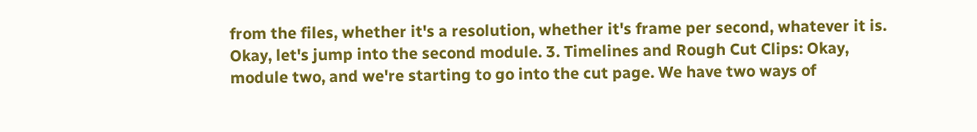from the files, whether it's a resolution, whether it's frame per second, whatever it is. Okay, let's jump into the second module. 3. Timelines and Rough Cut Clips: Okay, module two, and we're starting to go into the cut page. We have two ways of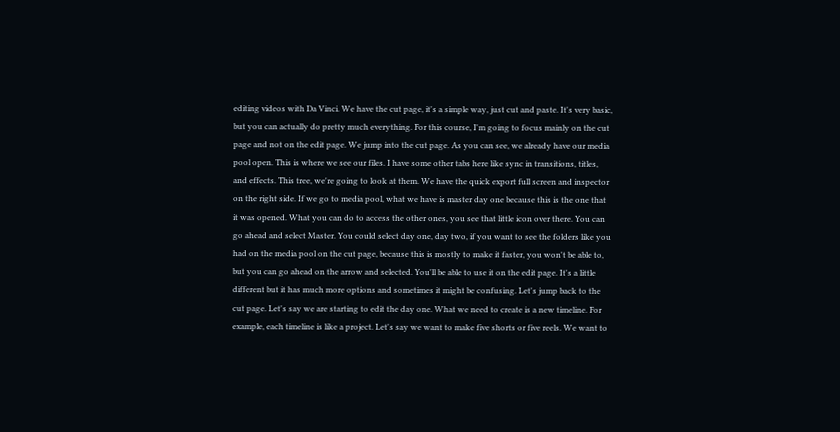editing videos with Da Vinci. We have the cut page, it's a simple way, just cut and paste. It's very basic, but you can actually do pretty much everything. For this course, I'm going to focus mainly on the cut page and not on the edit page. We jump into the cut page. As you can see, we already have our media pool open. This is where we see our files. I have some other tabs here like sync in transitions, titles, and effects. This tree, we're going to look at them. We have the quick export full screen and inspector on the right side. If we go to media pool, what we have is master day one because this is the one that it was opened. What you can do to access the other ones, you see that little icon over there. You can go ahead and select Master. You could select day one, day two, if you want to see the folders like you had on the media pool on the cut page, because this is mostly to make it faster, you won't be able to, but you can go ahead on the arrow and selected. You'll be able to use it on the edit page. It's a little different but it has much more options and sometimes it might be confusing. Let's jump back to the cut page. Let's say we are starting to edit the day one. What we need to create is a new timeline. For example, each timeline is like a project. Let's say we want to make five shorts or five reels. We want to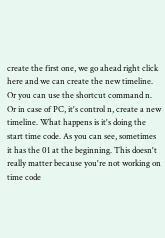create the first one, we go ahead right click here and we can create the new timeline. Or you can use the shortcut command n. Or in case of PC, it's control n, create a new timeline. What happens is it's doing the start time code. As you can see, sometimes it has the 01 at the beginning. This doesn't really matter because you're not working on time code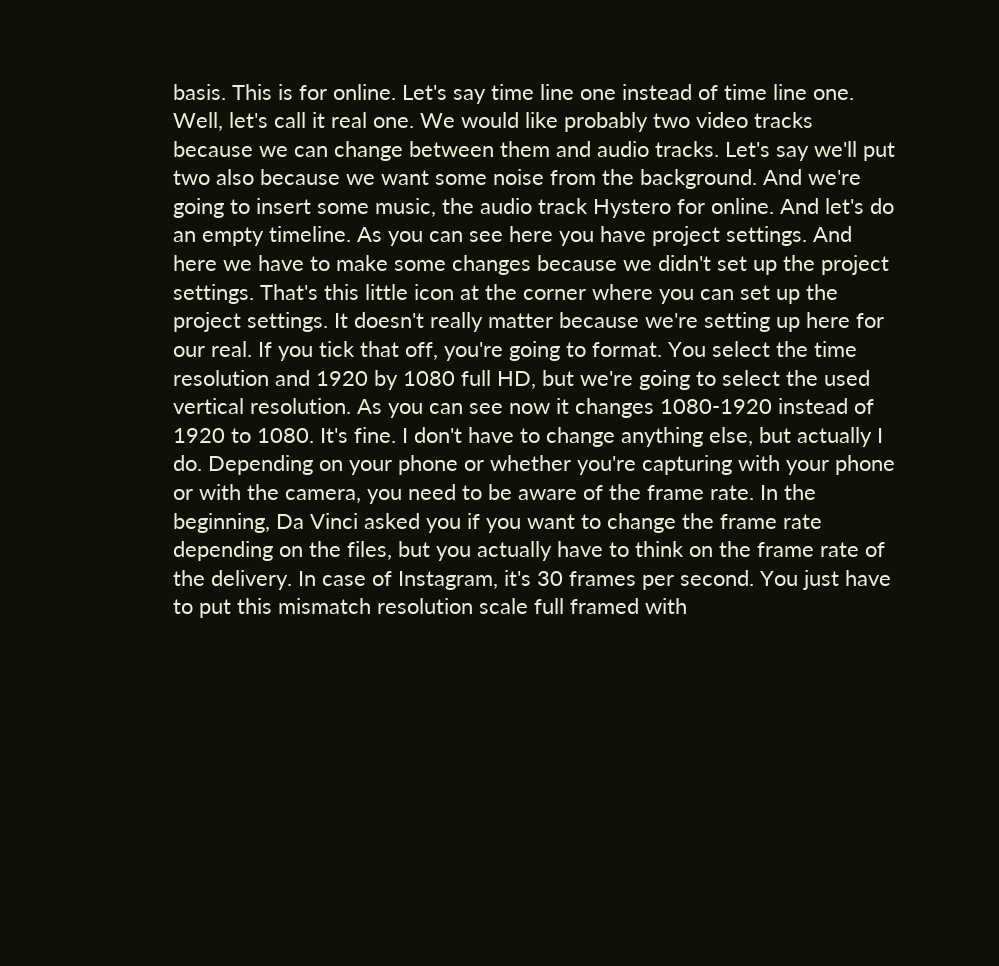basis. This is for online. Let's say time line one instead of time line one. Well, let's call it real one. We would like probably two video tracks because we can change between them and audio tracks. Let's say we'll put two also because we want some noise from the background. And we're going to insert some music, the audio track Hystero for online. And let's do an empty timeline. As you can see here you have project settings. And here we have to make some changes because we didn't set up the project settings. That's this little icon at the corner where you can set up the project settings. It doesn't really matter because we're setting up here for our real. If you tick that off, you're going to format. You select the time resolution and 1920 by 1080 full HD, but we're going to select the used vertical resolution. As you can see now it changes 1080-1920 instead of 1920 to 1080. It's fine. I don't have to change anything else, but actually I do. Depending on your phone or whether you're capturing with your phone or with the camera, you need to be aware of the frame rate. In the beginning, Da Vinci asked you if you want to change the frame rate depending on the files, but you actually have to think on the frame rate of the delivery. In case of Instagram, it's 30 frames per second. You just have to put this mismatch resolution scale full framed with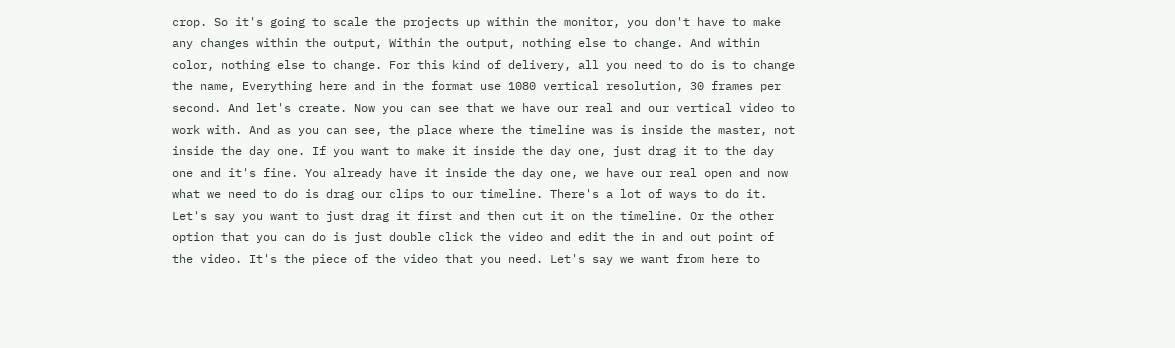crop. So it's going to scale the projects up within the monitor, you don't have to make any changes within the output, Within the output, nothing else to change. And within color, nothing else to change. For this kind of delivery, all you need to do is to change the name, Everything here and in the format use 1080 vertical resolution, 30 frames per second. And let's create. Now you can see that we have our real and our vertical video to work with. And as you can see, the place where the timeline was is inside the master, not inside the day one. If you want to make it inside the day one, just drag it to the day one and it's fine. You already have it inside the day one, we have our real open and now what we need to do is drag our clips to our timeline. There's a lot of ways to do it. Let's say you want to just drag it first and then cut it on the timeline. Or the other option that you can do is just double click the video and edit the in and out point of the video. It's the piece of the video that you need. Let's say we want from here to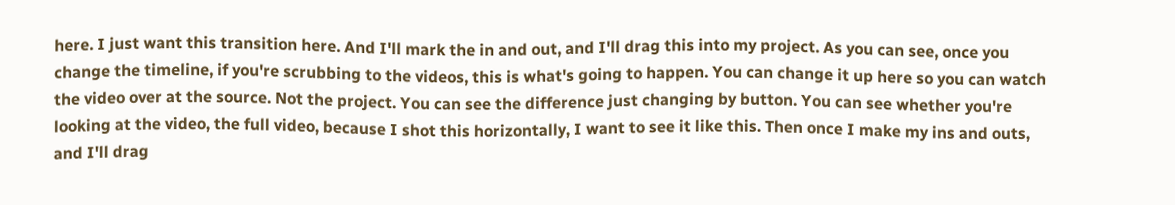here. I just want this transition here. And I'll mark the in and out, and I'll drag this into my project. As you can see, once you change the timeline, if you're scrubbing to the videos, this is what's going to happen. You can change it up here so you can watch the video over at the source. Not the project. You can see the difference just changing by button. You can see whether you're looking at the video, the full video, because I shot this horizontally, I want to see it like this. Then once I make my ins and outs, and I'll drag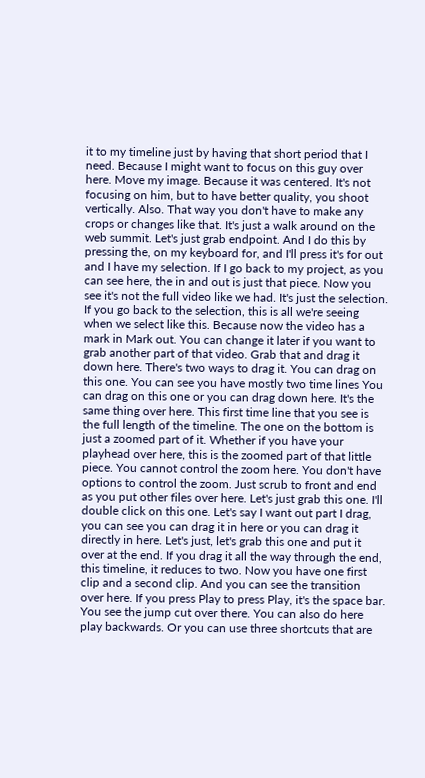it to my timeline just by having that short period that I need. Because I might want to focus on this guy over here. Move my image. Because it was centered. It's not focusing on him, but to have better quality, you shoot vertically. Also. That way you don't have to make any crops or changes like that. It's just a walk around on the web summit. Let's just grab endpoint. And I do this by pressing the, on my keyboard for, and I'll press it's for out and I have my selection. If I go back to my project, as you can see here, the in and out is just that piece. Now you see it's not the full video like we had. It's just the selection. If you go back to the selection, this is all we're seeing when we select like this. Because now the video has a mark in Mark out. You can change it later if you want to grab another part of that video. Grab that and drag it down here. There's two ways to drag it. You can drag on this one. You can see you have mostly two time lines You can drag on this one or you can drag down here. It's the same thing over here. This first time line that you see is the full length of the timeline. The one on the bottom is just a zoomed part of it. Whether if you have your playhead over here, this is the zoomed part of that little piece. You cannot control the zoom here. You don't have options to control the zoom. Just scrub to front and end as you put other files over here. Let's just grab this one. I'll double click on this one. Let's say I want out part I drag, you can see you can drag it in here or you can drag it directly in here. Let's just, let's grab this one and put it over at the end. If you drag it all the way through the end, this timeline, it reduces to two. Now you have one first clip and a second clip. And you can see the transition over here. If you press Play to press Play, it's the space bar. You see the jump cut over there. You can also do here play backwards. Or you can use three shortcuts that are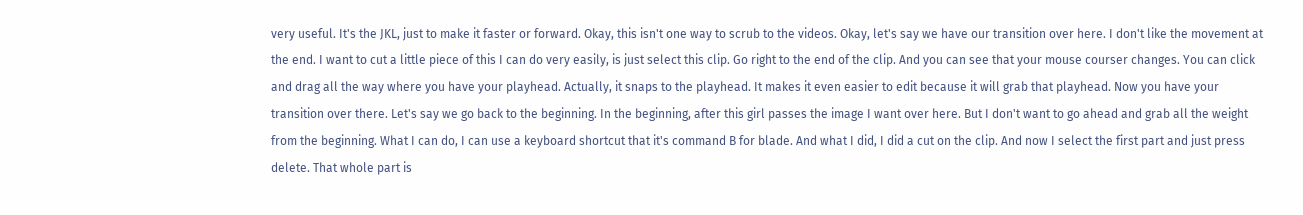very useful. It's the JKL, just to make it faster or forward. Okay, this isn't one way to scrub to the videos. Okay, let's say we have our transition over here. I don't like the movement at the end. I want to cut a little piece of this I can do very easily, is just select this clip. Go right to the end of the clip. And you can see that your mouse courser changes. You can click and drag all the way where you have your playhead. Actually, it snaps to the playhead. It makes it even easier to edit because it will grab that playhead. Now you have your transition over there. Let's say we go back to the beginning. In the beginning, after this girl passes the image I want over here. But I don't want to go ahead and grab all the weight from the beginning. What I can do, I can use a keyboard shortcut that it's command B for blade. And what I did, I did a cut on the clip. And now I select the first part and just press delete. That whole part is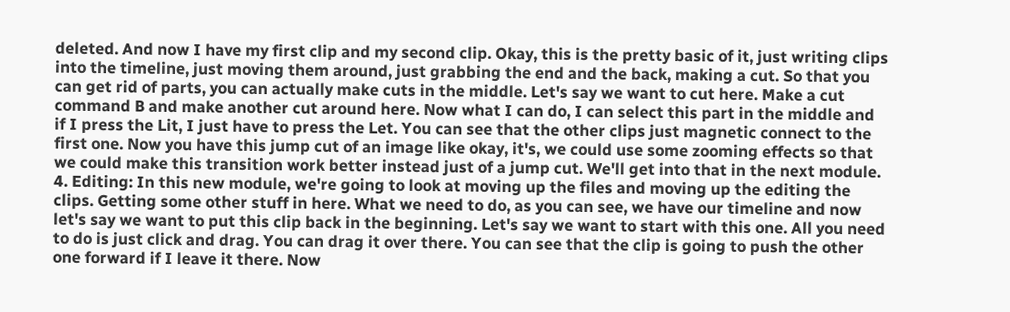deleted. And now I have my first clip and my second clip. Okay, this is the pretty basic of it, just writing clips into the timeline, just moving them around, just grabbing the end and the back, making a cut. So that you can get rid of parts, you can actually make cuts in the middle. Let's say we want to cut here. Make a cut command B and make another cut around here. Now what I can do, I can select this part in the middle and if I press the Lit, I just have to press the Let. You can see that the other clips just magnetic connect to the first one. Now you have this jump cut of an image like okay, it's, we could use some zooming effects so that we could make this transition work better instead just of a jump cut. We'll get into that in the next module. 4. Editing: In this new module, we're going to look at moving up the files and moving up the editing the clips. Getting some other stuff in here. What we need to do, as you can see, we have our timeline and now let's say we want to put this clip back in the beginning. Let's say we want to start with this one. All you need to do is just click and drag. You can drag it over there. You can see that the clip is going to push the other one forward if I leave it there. Now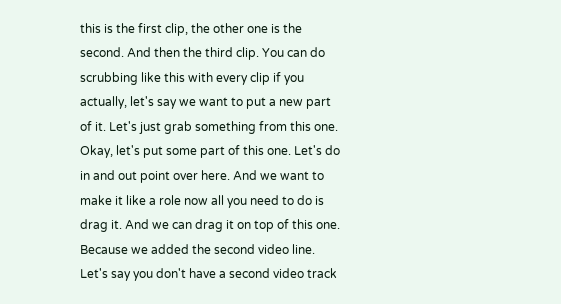this is the first clip, the other one is the second. And then the third clip. You can do scrubbing like this with every clip if you actually, let's say we want to put a new part of it. Let's just grab something from this one. Okay, let's put some part of this one. Let's do in and out point over here. And we want to make it like a role now all you need to do is drag it. And we can drag it on top of this one. Because we added the second video line. Let's say you don't have a second video track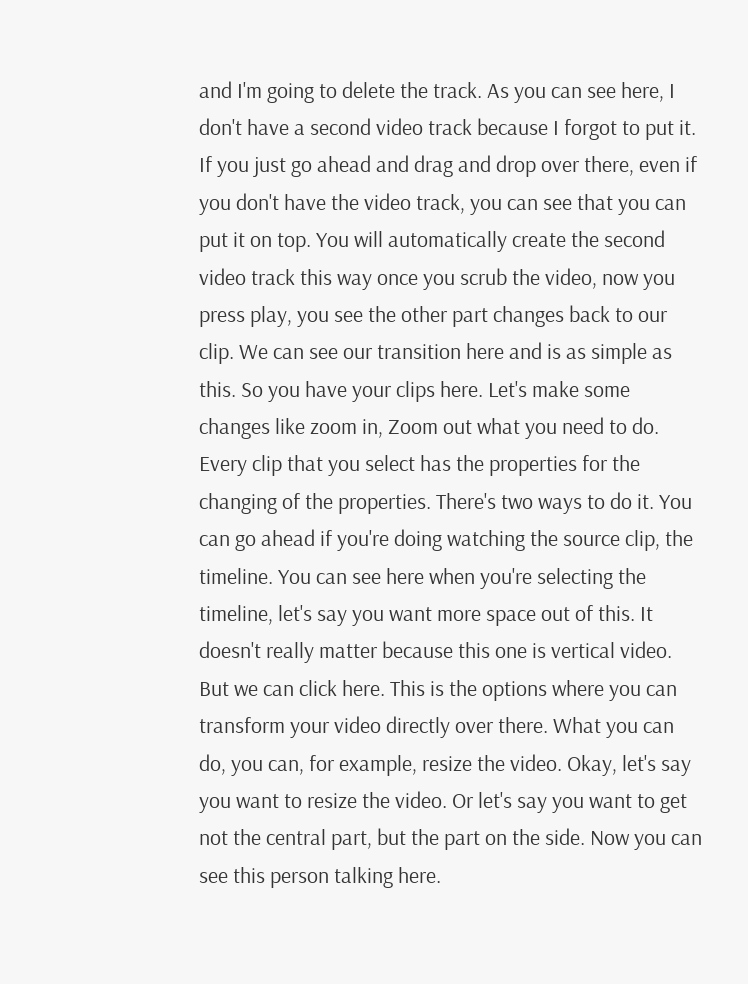and I'm going to delete the track. As you can see here, I don't have a second video track because I forgot to put it. If you just go ahead and drag and drop over there, even if you don't have the video track, you can see that you can put it on top. You will automatically create the second video track this way once you scrub the video, now you press play, you see the other part changes back to our clip. We can see our transition here and is as simple as this. So you have your clips here. Let's make some changes like zoom in, Zoom out what you need to do. Every clip that you select has the properties for the changing of the properties. There's two ways to do it. You can go ahead if you're doing watching the source clip, the timeline. You can see here when you're selecting the timeline, let's say you want more space out of this. It doesn't really matter because this one is vertical video. But we can click here. This is the options where you can transform your video directly over there. What you can do, you can, for example, resize the video. Okay, let's say you want to resize the video. Or let's say you want to get not the central part, but the part on the side. Now you can see this person talking here.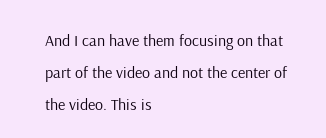And I can have them focusing on that part of the video and not the center of the video. This is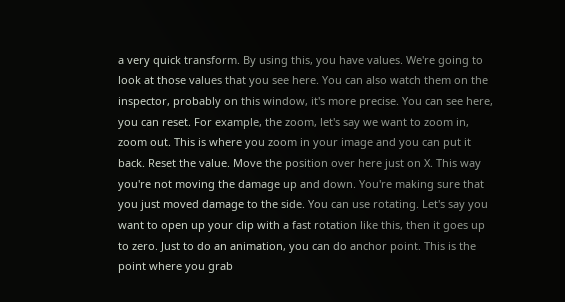a very quick transform. By using this, you have values. We're going to look at those values that you see here. You can also watch them on the inspector, probably on this window, it's more precise. You can see here, you can reset. For example, the zoom, let's say we want to zoom in, zoom out. This is where you zoom in your image and you can put it back. Reset the value. Move the position over here just on X. This way you're not moving the damage up and down. You're making sure that you just moved damage to the side. You can use rotating. Let's say you want to open up your clip with a fast rotation like this, then it goes up to zero. Just to do an animation, you can do anchor point. This is the point where you grab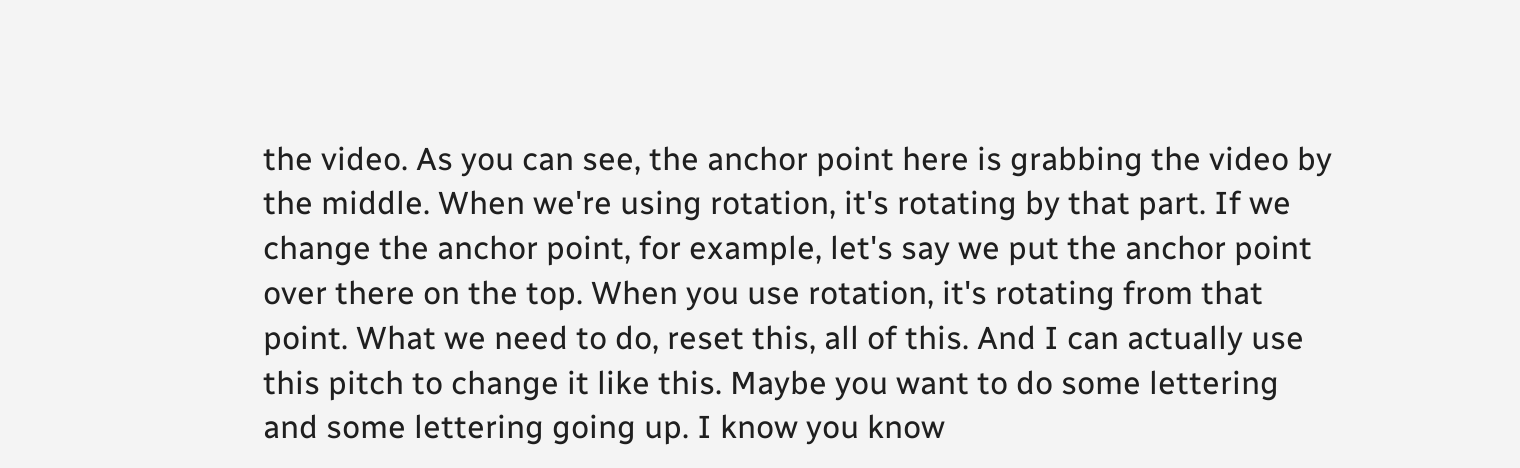the video. As you can see, the anchor point here is grabbing the video by the middle. When we're using rotation, it's rotating by that part. If we change the anchor point, for example, let's say we put the anchor point over there on the top. When you use rotation, it's rotating from that point. What we need to do, reset this, all of this. And I can actually use this pitch to change it like this. Maybe you want to do some lettering and some lettering going up. I know you know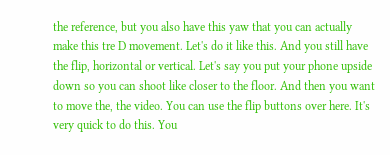the reference, but you also have this yaw that you can actually make this tre D movement. Let's do it like this. And you still have the flip, horizontal or vertical. Let's say you put your phone upside down so you can shoot like closer to the floor. And then you want to move the, the video. You can use the flip buttons over here. It's very quick to do this. You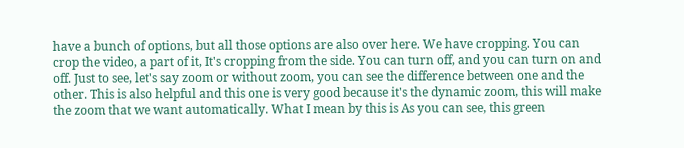have a bunch of options, but all those options are also over here. We have cropping. You can crop the video, a part of it, It's cropping from the side. You can turn off, and you can turn on and off. Just to see, let's say zoom or without zoom, you can see the difference between one and the other. This is also helpful and this one is very good because it's the dynamic zoom, this will make the zoom that we want automatically. What I mean by this is As you can see, this green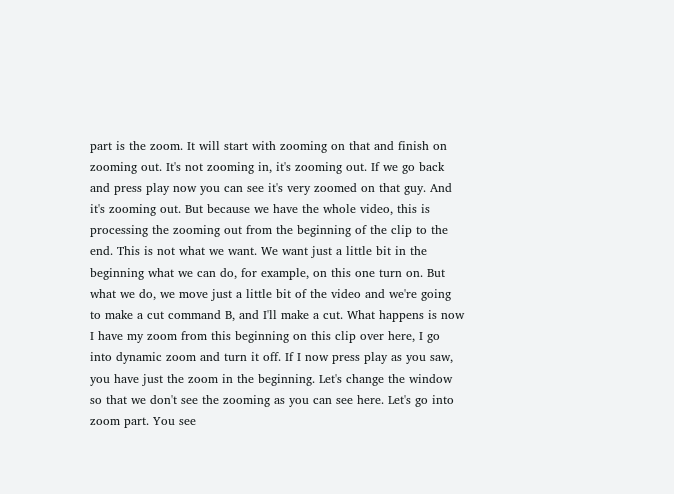part is the zoom. It will start with zooming on that and finish on zooming out. It's not zooming in, it's zooming out. If we go back and press play now you can see it's very zoomed on that guy. And it's zooming out. But because we have the whole video, this is processing the zooming out from the beginning of the clip to the end. This is not what we want. We want just a little bit in the beginning what we can do, for example, on this one turn on. But what we do, we move just a little bit of the video and we're going to make a cut command B, and I'll make a cut. What happens is now I have my zoom from this beginning on this clip over here, I go into dynamic zoom and turn it off. If I now press play as you saw, you have just the zoom in the beginning. Let's change the window so that we don't see the zooming as you can see here. Let's go into zoom part. You see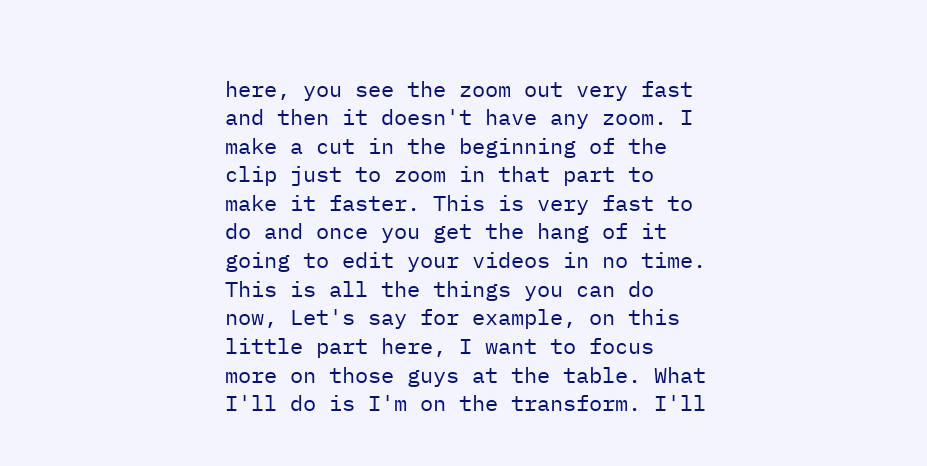here, you see the zoom out very fast and then it doesn't have any zoom. I make a cut in the beginning of the clip just to zoom in that part to make it faster. This is very fast to do and once you get the hang of it going to edit your videos in no time. This is all the things you can do now, Let's say for example, on this little part here, I want to focus more on those guys at the table. What I'll do is I'm on the transform. I'll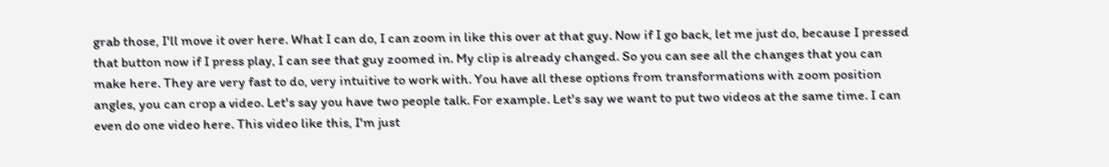grab those, I'll move it over here. What I can do, I can zoom in like this over at that guy. Now if I go back, let me just do, because I pressed that button now if I press play, I can see that guy zoomed in. My clip is already changed. So you can see all the changes that you can make here. They are very fast to do, very intuitive to work with. You have all these options from transformations with zoom position angles, you can crop a video. Let's say you have two people talk. For example. Let's say we want to put two videos at the same time. I can even do one video here. This video like this, I'm just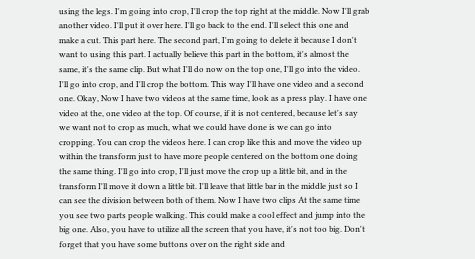using the legs. I'm going into crop, I'll crop the top right at the middle. Now I'll grab another video. I'll put it over here. I'll go back to the end. I'll select this one and make a cut. This part here. The second part, I'm going to delete it because I don't want to using this part. I actually believe this part in the bottom, it's almost the same, it's the same clip. But what I'll do now on the top one, I'll go into the video. I'll go into crop, and I'll crop the bottom. This way I'll have one video and a second one. Okay, Now I have two videos at the same time, look as a press play. I have one video at the, one video at the top. Of course, if it is not centered, because let's say we want not to crop as much, what we could have done is we can go into cropping. You can crop the videos here. I can crop like this and move the video up within the transform just to have more people centered on the bottom one doing the same thing. I'll go into crop, I'll just move the crop up a little bit, and in the transform I'll move it down a little bit. I'll leave that little bar in the middle just so I can see the division between both of them. Now I have two clips At the same time you see two parts people walking. This could make a cool effect and jump into the big one. Also, you have to utilize all the screen that you have, it's not too big. Don't forget that you have some buttons over on the right side and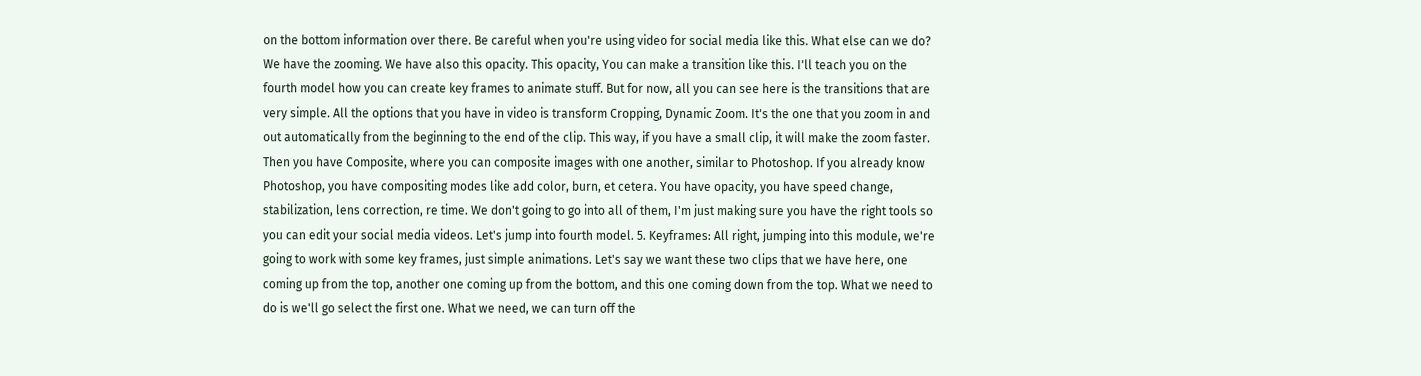on the bottom information over there. Be careful when you're using video for social media like this. What else can we do? We have the zooming. We have also this opacity. This opacity, You can make a transition like this. I'll teach you on the fourth model how you can create key frames to animate stuff. But for now, all you can see here is the transitions that are very simple. All the options that you have in video is transform Cropping, Dynamic Zoom. It's the one that you zoom in and out automatically from the beginning to the end of the clip. This way, if you have a small clip, it will make the zoom faster. Then you have Composite, where you can composite images with one another, similar to Photoshop. If you already know Photoshop, you have compositing modes like add color, burn, et cetera. You have opacity, you have speed change, stabilization, lens correction, re time. We don't going to go into all of them, I'm just making sure you have the right tools so you can edit your social media videos. Let's jump into fourth model. 5. Keyframes: All right, jumping into this module, we're going to work with some key frames, just simple animations. Let's say we want these two clips that we have here, one coming up from the top, another one coming up from the bottom, and this one coming down from the top. What we need to do is we'll go select the first one. What we need, we can turn off the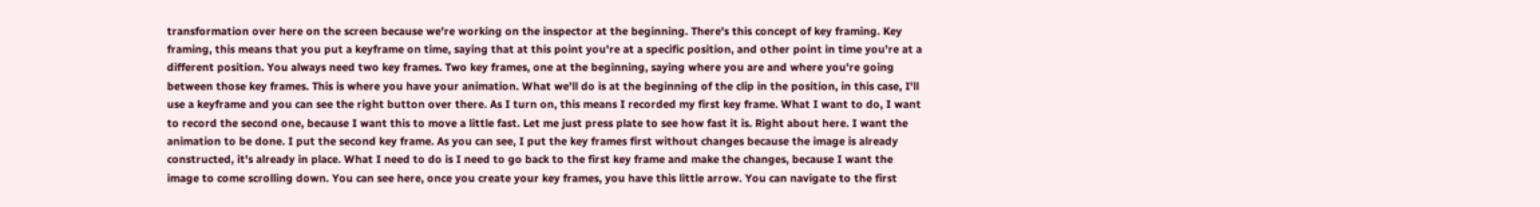transformation over here on the screen because we're working on the inspector at the beginning. There's this concept of key framing. Key framing, this means that you put a keyframe on time, saying that at this point you're at a specific position, and other point in time you're at a different position. You always need two key frames. Two key frames, one at the beginning, saying where you are and where you're going between those key frames. This is where you have your animation. What we'll do is at the beginning of the clip in the position, in this case, I'll use a keyframe and you can see the right button over there. As I turn on, this means I recorded my first key frame. What I want to do, I want to record the second one, because I want this to move a little fast. Let me just press plate to see how fast it is. Right about here. I want the animation to be done. I put the second key frame. As you can see, I put the key frames first without changes because the image is already constructed, it's already in place. What I need to do is I need to go back to the first key frame and make the changes, because I want the image to come scrolling down. You can see here, once you create your key frames, you have this little arrow. You can navigate to the first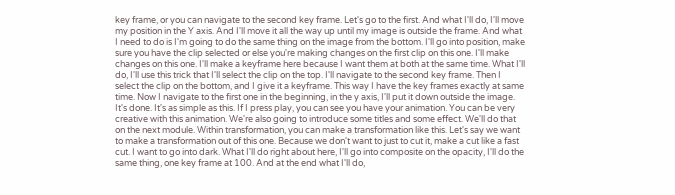key frame, or you can navigate to the second key frame. Let's go to the first. And what I'll do, I'll move my position in the Y axis. And I'll move it all the way up until my image is outside the frame. And what I need to do is I'm going to do the same thing on the image from the bottom. I'll go into position, make sure you have the clip selected or else you're making changes on the first clip on this one. I'll make changes on this one. I'll make a keyframe here because I want them at both at the same time. What I'll do, I'll use this trick that I'll select the clip on the top. I'll navigate to the second key frame. Then I select the clip on the bottom, and I give it a keyframe. This way I have the key frames exactly at same time. Now I navigate to the first one in the beginning, in the y axis, I'll put it down outside the image. It's done. It's as simple as this. If I press play, you can see you have your animation. You can be very creative with this animation. We're also going to introduce some titles and some effect. We'll do that on the next module. Within transformation, you can make a transformation like this. Let's say we want to make a transformation out of this one. Because we don't want to just to cut it, make a cut like a fast cut. I want to go into dark. What I'll do right about here, I'll go into composite on the opacity, I'll do the same thing, one key frame at 100. And at the end what I'll do,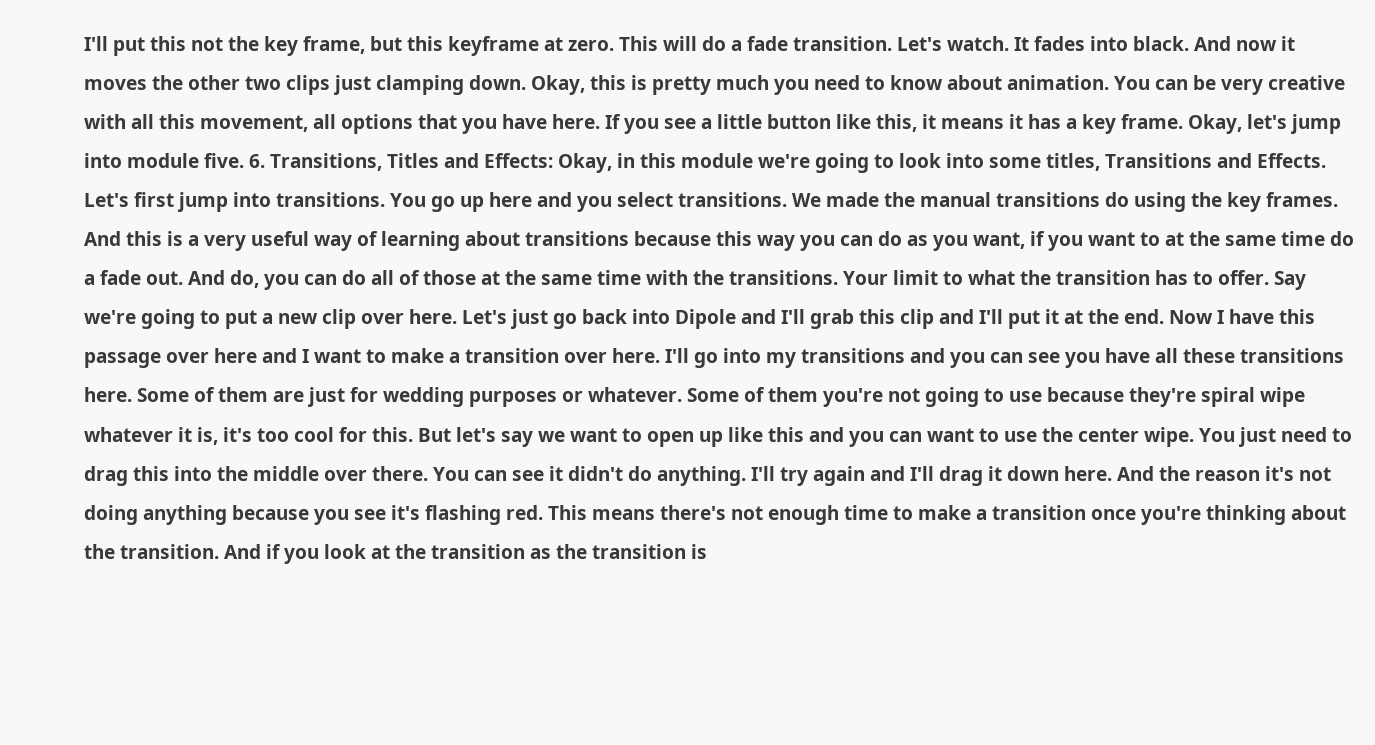I'll put this not the key frame, but this keyframe at zero. This will do a fade transition. Let's watch. It fades into black. And now it moves the other two clips just clamping down. Okay, this is pretty much you need to know about animation. You can be very creative with all this movement, all options that you have here. If you see a little button like this, it means it has a key frame. Okay, let's jump into module five. 6. Transitions, Titles and Effects: Okay, in this module we're going to look into some titles, Transitions and Effects. Let's first jump into transitions. You go up here and you select transitions. We made the manual transitions do using the key frames. And this is a very useful way of learning about transitions because this way you can do as you want, if you want to at the same time do a fade out. And do, you can do all of those at the same time with the transitions. Your limit to what the transition has to offer. Say we're going to put a new clip over here. Let's just go back into Dipole and I'll grab this clip and I'll put it at the end. Now I have this passage over here and I want to make a transition over here. I'll go into my transitions and you can see you have all these transitions here. Some of them are just for wedding purposes or whatever. Some of them you're not going to use because they're spiral wipe whatever it is, it's too cool for this. But let's say we want to open up like this and you can want to use the center wipe. You just need to drag this into the middle over there. You can see it didn't do anything. I'll try again and I'll drag it down here. And the reason it's not doing anything because you see it's flashing red. This means there's not enough time to make a transition once you're thinking about the transition. And if you look at the transition as the transition is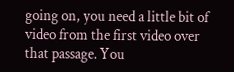going on, you need a little bit of video from the first video over that passage. You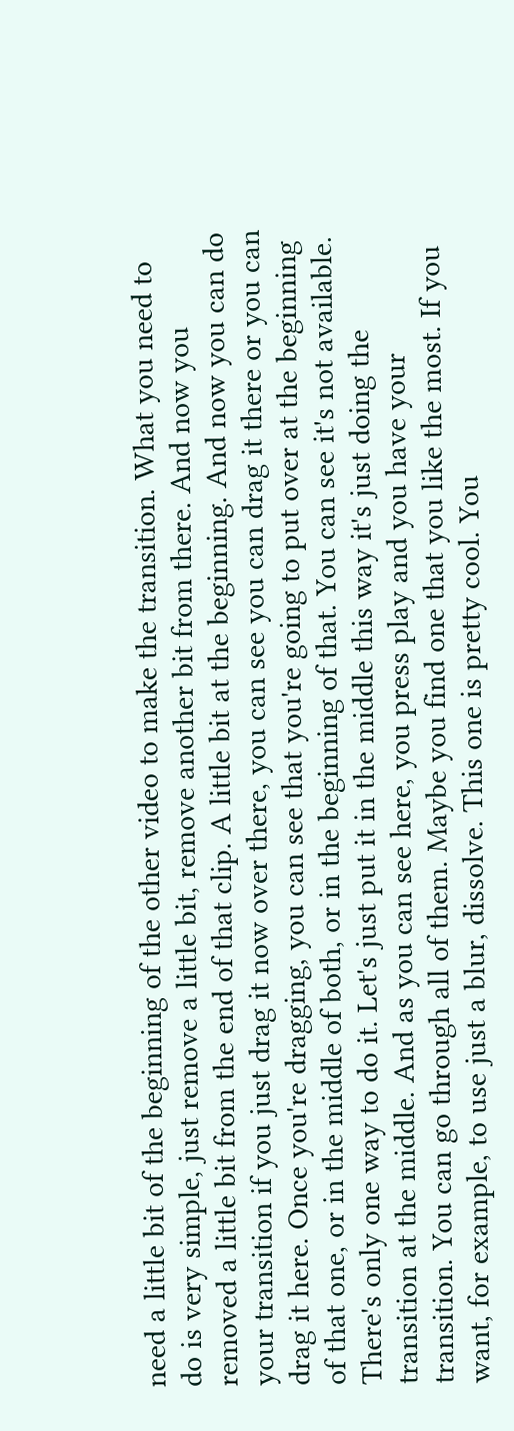need a little bit of the beginning of the other video to make the transition. What you need to do is very simple, just remove a little bit, remove another bit from there. And now you removed a little bit from the end of that clip. A little bit at the beginning. And now you can do your transition if you just drag it now over there, you can see you can drag it there or you can drag it here. Once you're dragging, you can see that you're going to put over at the beginning of that one, or in the middle of both, or in the beginning of that. You can see it's not available. There's only one way to do it. Let's just put it in the middle this way it's just doing the transition at the middle. And as you can see here, you press play and you have your transition. You can go through all of them. Maybe you find one that you like the most. If you want, for example, to use just a blur, dissolve. This one is pretty cool. You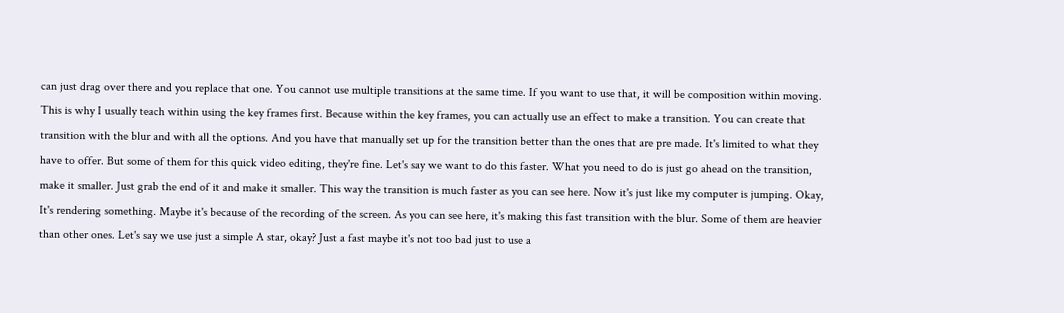can just drag over there and you replace that one. You cannot use multiple transitions at the same time. If you want to use that, it will be composition within moving. This is why I usually teach within using the key frames first. Because within the key frames, you can actually use an effect to make a transition. You can create that transition with the blur and with all the options. And you have that manually set up for the transition better than the ones that are pre made. It's limited to what they have to offer. But some of them for this quick video editing, they're fine. Let's say we want to do this faster. What you need to do is just go ahead on the transition, make it smaller. Just grab the end of it and make it smaller. This way the transition is much faster as you can see here. Now it's just like my computer is jumping. Okay, It's rendering something. Maybe it's because of the recording of the screen. As you can see here, it's making this fast transition with the blur. Some of them are heavier than other ones. Let's say we use just a simple A star, okay? Just a fast maybe it's not too bad just to use a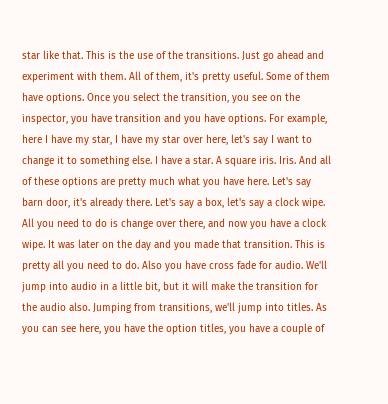star like that. This is the use of the transitions. Just go ahead and experiment with them. All of them, it's pretty useful. Some of them have options. Once you select the transition, you see on the inspector, you have transition and you have options. For example, here I have my star, I have my star over here, let's say I want to change it to something else. I have a star. A square iris. Iris. And all of these options are pretty much what you have here. Let's say barn door, it's already there. Let's say a box, let's say a clock wipe. All you need to do is change over there, and now you have a clock wipe. It was later on the day and you made that transition. This is pretty all you need to do. Also you have cross fade for audio. We'll jump into audio in a little bit, but it will make the transition for the audio also. Jumping from transitions, we'll jump into titles. As you can see here, you have the option titles, you have a couple of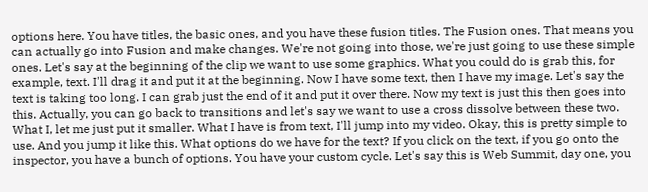options here. You have titles, the basic ones, and you have these fusion titles. The Fusion ones. That means you can actually go into Fusion and make changes. We're not going into those, we're just going to use these simple ones. Let's say at the beginning of the clip we want to use some graphics. What you could do is grab this, for example, text. I'll drag it and put it at the beginning. Now I have some text, then I have my image. Let's say the text is taking too long. I can grab just the end of it and put it over there. Now my text is just this then goes into this. Actually, you can go back to transitions and let's say we want to use a cross dissolve between these two. What I, let me just put it smaller. What I have is from text, I'll jump into my video. Okay, this is pretty simple to use. And you jump it like this. What options do we have for the text? If you click on the text, if you go onto the inspector, you have a bunch of options. You have your custom cycle. Let's say this is Web Summit, day one, you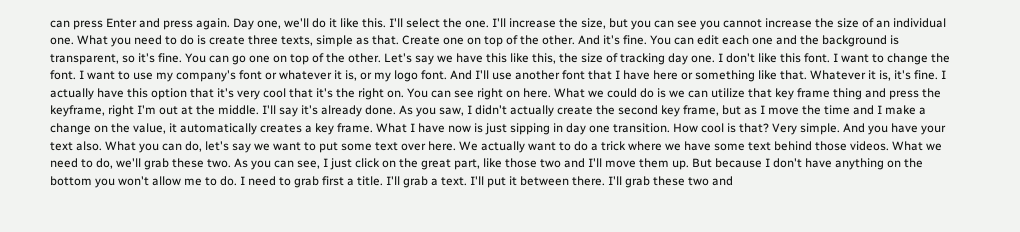can press Enter and press again. Day one, we'll do it like this. I'll select the one. I'll increase the size, but you can see you cannot increase the size of an individual one. What you need to do is create three texts, simple as that. Create one on top of the other. And it's fine. You can edit each one and the background is transparent, so it's fine. You can go one on top of the other. Let's say we have this like this, the size of tracking day one. I don't like this font. I want to change the font. I want to use my company's font or whatever it is, or my logo font. And I'll use another font that I have here or something like that. Whatever it is, it's fine. I actually have this option that it's very cool that it's the right on. You can see right on here. What we could do is we can utilize that key frame thing and press the keyframe, right I'm out at the middle. I'll say it's already done. As you saw, I didn't actually create the second key frame, but as I move the time and I make a change on the value, it automatically creates a key frame. What I have now is just sipping in day one transition. How cool is that? Very simple. And you have your text also. What you can do, let's say we want to put some text over here. We actually want to do a trick where we have some text behind those videos. What we need to do, we'll grab these two. As you can see, I just click on the great part, like those two and I'll move them up. But because I don't have anything on the bottom you won't allow me to do. I need to grab first a title. I'll grab a text. I'll put it between there. I'll grab these two and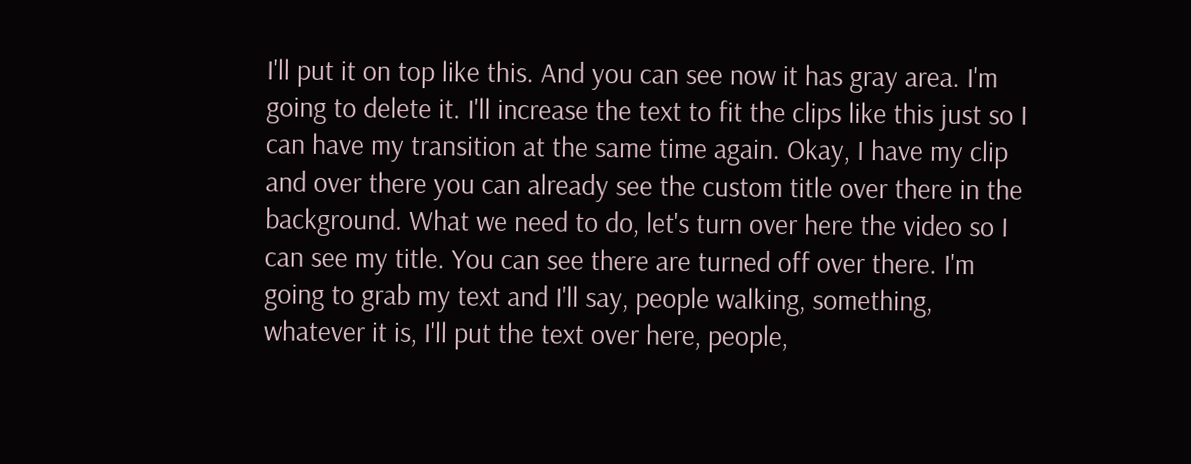I'll put it on top like this. And you can see now it has gray area. I'm going to delete it. I'll increase the text to fit the clips like this just so I can have my transition at the same time again. Okay, I have my clip and over there you can already see the custom title over there in the background. What we need to do, let's turn over here the video so I can see my title. You can see there are turned off over there. I'm going to grab my text and I'll say, people walking, something, whatever it is, I'll put the text over here, people,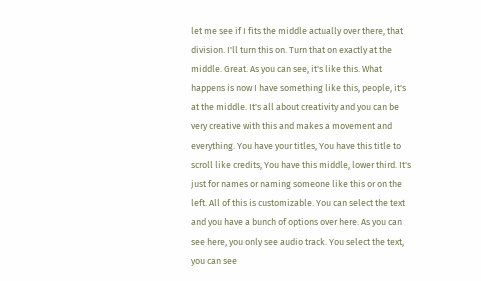let me see if I fits the middle actually over there, that division. I'll turn this on. Turn that on exactly at the middle. Great. As you can see, it's like this. What happens is now I have something like this, people, it's at the middle. It's all about creativity and you can be very creative with this and makes a movement and everything. You have your titles, You have this title to scroll like credits, You have this middle, lower third. It's just for names or naming someone like this or on the left. All of this is customizable. You can select the text and you have a bunch of options over here. As you can see here, you only see audio track. You select the text, you can see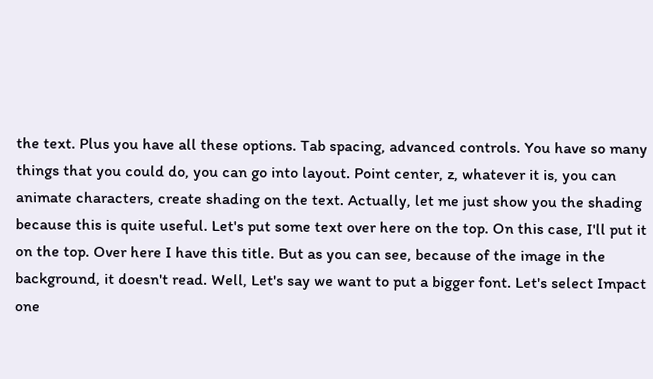the text. Plus you have all these options. Tab spacing, advanced controls. You have so many things that you could do, you can go into layout. Point center, z, whatever it is, you can animate characters, create shading on the text. Actually, let me just show you the shading because this is quite useful. Let's put some text over here on the top. On this case, I'll put it on the top. Over here I have this title. But as you can see, because of the image in the background, it doesn't read. Well, Let's say we want to put a bigger font. Let's select Impact one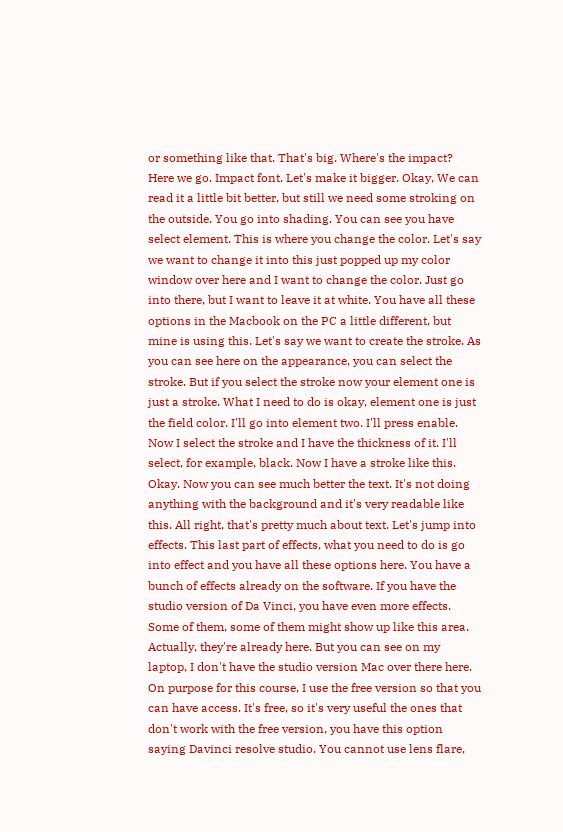or something like that. That's big. Where's the impact? Here we go. Impact font. Let's make it bigger. Okay, We can read it a little bit better, but still we need some stroking on the outside. You go into shading. You can see you have select element. This is where you change the color. Let's say we want to change it into this just popped up my color window over here and I want to change the color. Just go into there, but I want to leave it at white. You have all these options in the Macbook on the PC a little different, but mine is using this. Let's say we want to create the stroke. As you can see here on the appearance, you can select the stroke. But if you select the stroke now your element one is just a stroke. What I need to do is okay, element one is just the field color. I'll go into element two. I'll press enable. Now I select the stroke and I have the thickness of it. I'll select, for example, black. Now I have a stroke like this. Okay. Now you can see much better the text. It's not doing anything with the background and it's very readable like this. All right, that's pretty much about text. Let's jump into effects. This last part of effects, what you need to do is go into effect and you have all these options here. You have a bunch of effects already on the software. If you have the studio version of Da Vinci, you have even more effects. Some of them, some of them might show up like this area. Actually, they're already here. But you can see on my laptop, I don't have the studio version Mac over there here. On purpose for this course, I use the free version so that you can have access. It's free, so it's very useful the ones that don't work with the free version, you have this option saying Davinci resolve studio. You cannot use lens flare,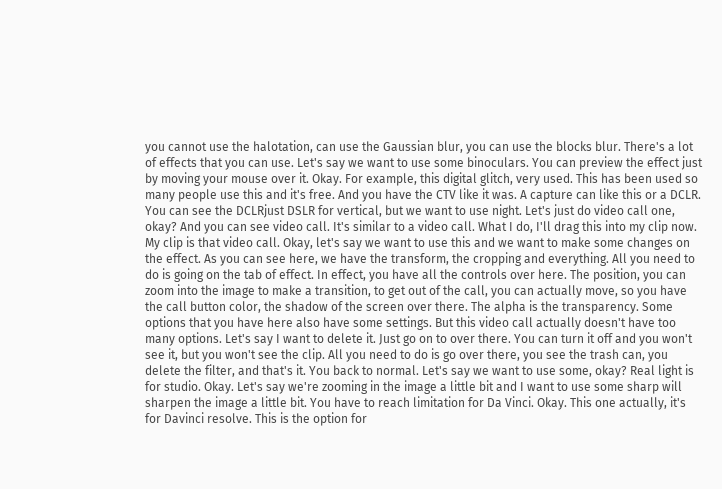you cannot use the halotation, can use the Gaussian blur, you can use the blocks blur. There's a lot of effects that you can use. Let's say we want to use some binoculars. You can preview the effect just by moving your mouse over it. Okay. For example, this digital glitch, very used. This has been used so many people use this and it's free. And you have the CTV like it was. A capture can like this or a DCLR. You can see the DCLRjust DSLR for vertical, but we want to use night. Let's just do video call one, okay? And you can see video call. It's similar to a video call. What I do, I'll drag this into my clip now. My clip is that video call. Okay, let's say we want to use this and we want to make some changes on the effect. As you can see here, we have the transform, the cropping and everything. All you need to do is going on the tab of effect. In effect, you have all the controls over here. The position, you can zoom into the image to make a transition, to get out of the call, you can actually move, so you have the call button color, the shadow of the screen over there. The alpha is the transparency. Some options that you have here also have some settings. But this video call actually doesn't have too many options. Let's say I want to delete it. Just go on to over there. You can turn it off and you won't see it, but you won't see the clip. All you need to do is go over there, you see the trash can, you delete the filter, and that's it. You back to normal. Let's say we want to use some, okay? Real light is for studio. Okay. Let's say we're zooming in the image a little bit and I want to use some sharp will sharpen the image a little bit. You have to reach limitation for Da Vinci. Okay. This one actually, it's for Davinci resolve. This is the option for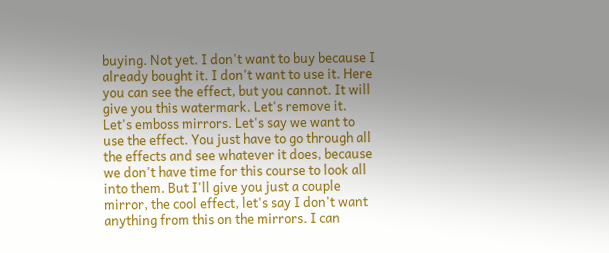buying. Not yet. I don't want to buy because I already bought it. I don't want to use it. Here you can see the effect, but you cannot. It will give you this watermark. Let's remove it. Let's emboss mirrors. Let's say we want to use the effect. You just have to go through all the effects and see whatever it does, because we don't have time for this course to look all into them. But I'll give you just a couple mirror, the cool effect, let's say I don't want anything from this on the mirrors. I can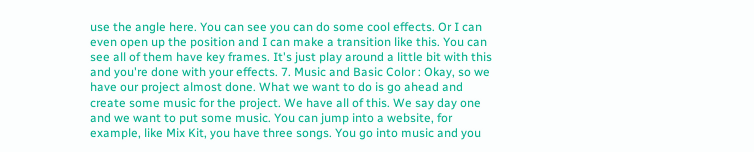use the angle here. You can see you can do some cool effects. Or I can even open up the position and I can make a transition like this. You can see all of them have key frames. It's just play around a little bit with this and you're done with your effects. 7. Music and Basic Color : Okay, so we have our project almost done. What we want to do is go ahead and create some music for the project. We have all of this. We say day one and we want to put some music. You can jump into a website, for example, like Mix Kit, you have three songs. You go into music and you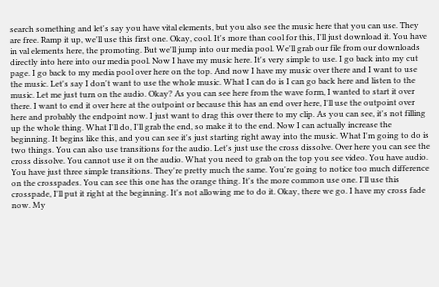search something and let's say you have vital elements, but you also see the music here that you can use. They are free. Ramp it up, we'll use this first one. Okay, cool. It's more than cool for this, I'll just download it. You have in val elements here, the promoting. But we'll jump into our media pool. We'll grab our file from our downloads directly into here into our media pool. Now I have my music here. It's very simple to use. I go back into my cut page. I go back to my media pool over here on the top. And now I have my music over there and I want to use the music. Let's say I don't want to use the whole music. What I can do is I can go back here and listen to the music. Let me just turn on the audio. Okay? As you can see here from the wave form, I wanted to start it over there. I want to end it over here at the outpoint or because this has an end over here, I'll use the outpoint over here and probably the endpoint now. I just want to drag this over there to my clip. As you can see, it's not filling up the whole thing. What I'll do, I'll grab the end, so make it to the end. Now I can actually increase the beginning. It begins like this, and you can see it's just starting right away into the music. What I'm going to do is two things. You can also use transitions for the audio. Let's just use the cross dissolve. Over here you can see the cross dissolve. You cannot use it on the audio. What you need to grab on the top you see video. You have audio. You have just three simple transitions. They're pretty much the same. You're going to notice too much difference on the crosspades. You can see this one has the orange thing. It's the more common use one. I'll use this crosspade, I'll put it right at the beginning. It's not allowing me to do it. Okay, there we go. I have my cross fade now. My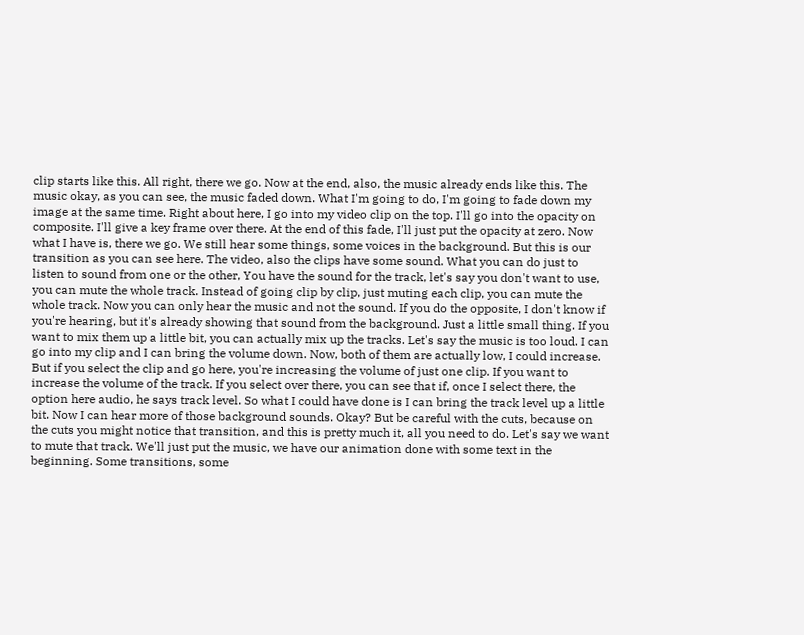clip starts like this. All right, there we go. Now at the end, also, the music already ends like this. The music okay, as you can see, the music faded down. What I'm going to do, I'm going to fade down my image at the same time. Right about here, I go into my video clip on the top. I'll go into the opacity on composite. I'll give a key frame over there. At the end of this fade, I'll just put the opacity at zero. Now what I have is, there we go. We still hear some things, some voices in the background. But this is our transition as you can see here. The video, also the clips have some sound. What you can do just to listen to sound from one or the other, You have the sound for the track, let's say you don't want to use, you can mute the whole track. Instead of going clip by clip, just muting each clip, you can mute the whole track. Now you can only hear the music and not the sound. If you do the opposite, I don't know if you're hearing, but it's already showing that sound from the background. Just a little small thing. If you want to mix them up a little bit, you can actually mix up the tracks. Let's say the music is too loud. I can go into my clip and I can bring the volume down. Now, both of them are actually low, I could increase. But if you select the clip and go here, you're increasing the volume of just one clip. If you want to increase the volume of the track. If you select over there, you can see that if, once I select there, the option here audio, he says track level. So what I could have done is I can bring the track level up a little bit. Now I can hear more of those background sounds. Okay? But be careful with the cuts, because on the cuts you might notice that transition, and this is pretty much it, all you need to do. Let's say we want to mute that track. We'll just put the music, we have our animation done with some text in the beginning. Some transitions, some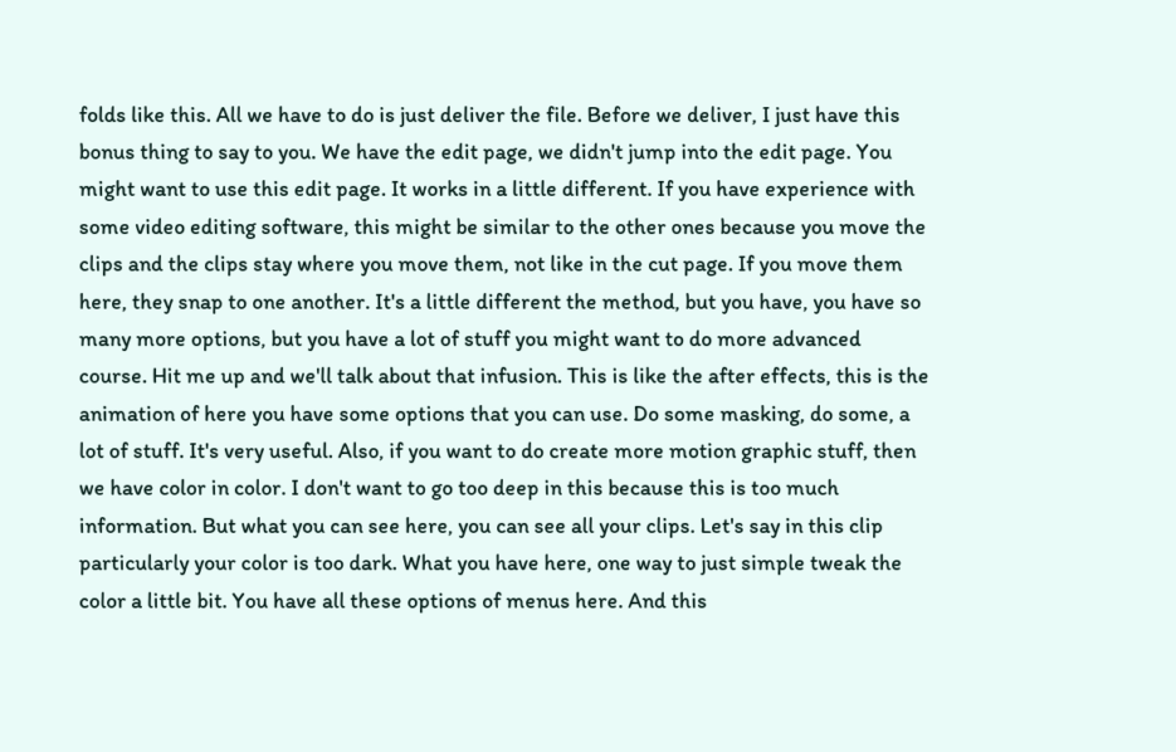folds like this. All we have to do is just deliver the file. Before we deliver, I just have this bonus thing to say to you. We have the edit page, we didn't jump into the edit page. You might want to use this edit page. It works in a little different. If you have experience with some video editing software, this might be similar to the other ones because you move the clips and the clips stay where you move them, not like in the cut page. If you move them here, they snap to one another. It's a little different the method, but you have, you have so many more options, but you have a lot of stuff you might want to do more advanced course. Hit me up and we'll talk about that infusion. This is like the after effects, this is the animation of here you have some options that you can use. Do some masking, do some, a lot of stuff. It's very useful. Also, if you want to do create more motion graphic stuff, then we have color in color. I don't want to go too deep in this because this is too much information. But what you can see here, you can see all your clips. Let's say in this clip particularly your color is too dark. What you have here, one way to just simple tweak the color a little bit. You have all these options of menus here. And this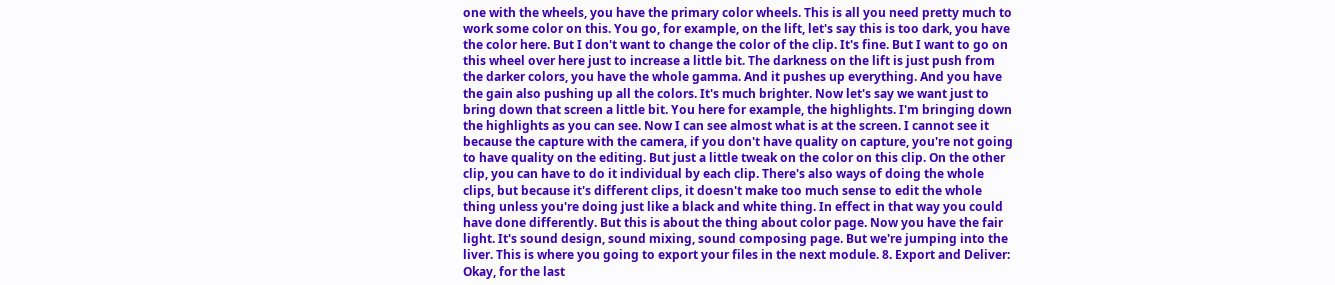one with the wheels, you have the primary color wheels. This is all you need pretty much to work some color on this. You go, for example, on the lift, let's say this is too dark, you have the color here. But I don't want to change the color of the clip. It's fine. But I want to go on this wheel over here just to increase a little bit. The darkness on the lift is just push from the darker colors, you have the whole gamma. And it pushes up everything. And you have the gain also pushing up all the colors. It's much brighter. Now let's say we want just to bring down that screen a little bit. You here for example, the highlights. I'm bringing down the highlights as you can see. Now I can see almost what is at the screen. I cannot see it because the capture with the camera, if you don't have quality on capture, you're not going to have quality on the editing. But just a little tweak on the color on this clip. On the other clip, you can have to do it individual by each clip. There's also ways of doing the whole clips, but because it's different clips, it doesn't make too much sense to edit the whole thing unless you're doing just like a black and white thing. In effect in that way you could have done differently. But this is about the thing about color page. Now you have the fair light. It's sound design, sound mixing, sound composing page. But we're jumping into the liver. This is where you going to export your files in the next module. 8. Export and Deliver: Okay, for the last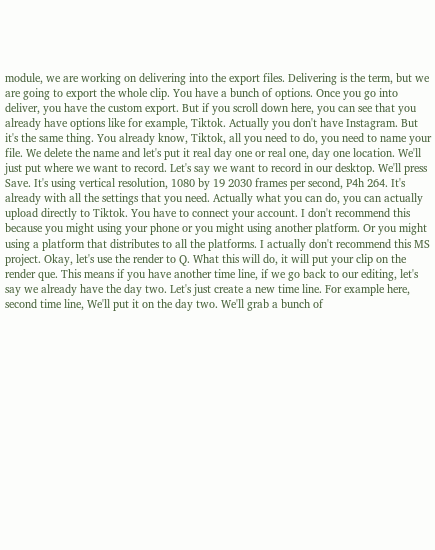module, we are working on delivering into the export files. Delivering is the term, but we are going to export the whole clip. You have a bunch of options. Once you go into deliver, you have the custom export. But if you scroll down here, you can see that you already have options like for example, Tiktok. Actually you don't have Instagram. But it's the same thing. You already know, Tiktok, all you need to do, you need to name your file. We delete the name and let's put it real day one or real one, day one location. We'll just put where we want to record. Let's say we want to record in our desktop. We'll press Save. It's using vertical resolution, 1080 by 19 2030 frames per second, P4h 264. It's already with all the settings that you need. Actually what you can do, you can actually upload directly to Tiktok. You have to connect your account. I don't recommend this because you might using your phone or you might using another platform. Or you might using a platform that distributes to all the platforms. I actually don't recommend this MS project. Okay, let's use the render to Q. What this will do, it will put your clip on the render que. This means if you have another time line, if we go back to our editing, let's say we already have the day two. Let's just create a new time line. For example here, second time line, We'll put it on the day two. We'll grab a bunch of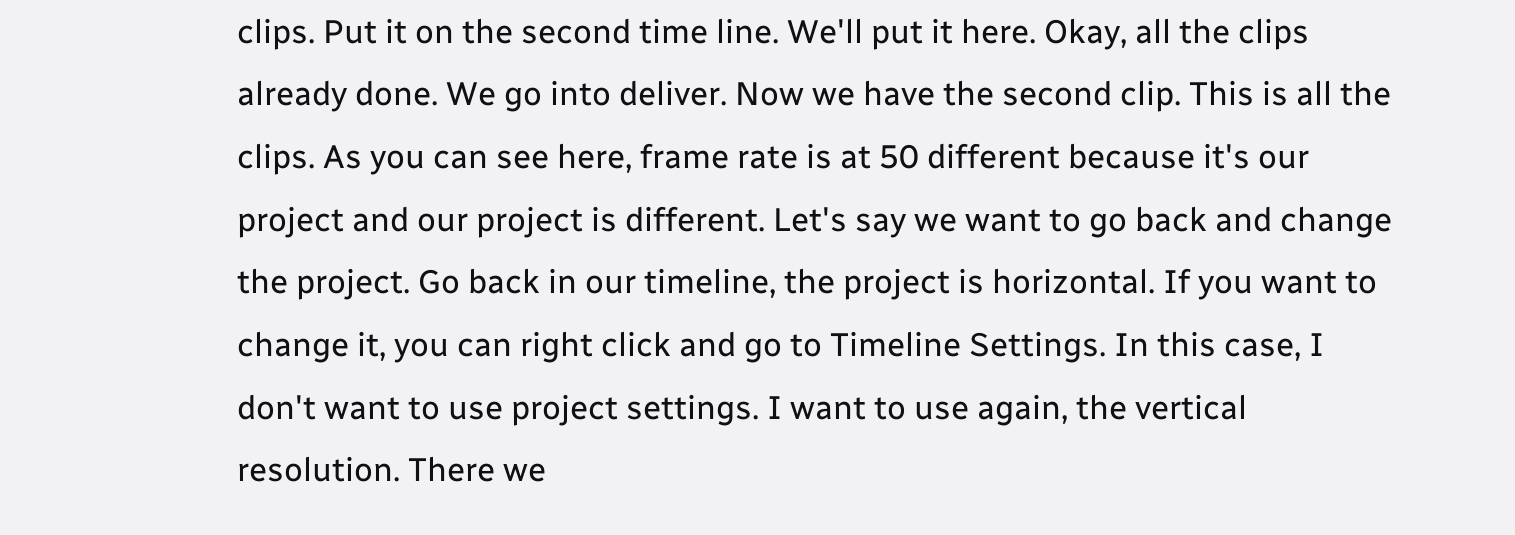clips. Put it on the second time line. We'll put it here. Okay, all the clips already done. We go into deliver. Now we have the second clip. This is all the clips. As you can see here, frame rate is at 50 different because it's our project and our project is different. Let's say we want to go back and change the project. Go back in our timeline, the project is horizontal. If you want to change it, you can right click and go to Timeline Settings. In this case, I don't want to use project settings. I want to use again, the vertical resolution. There we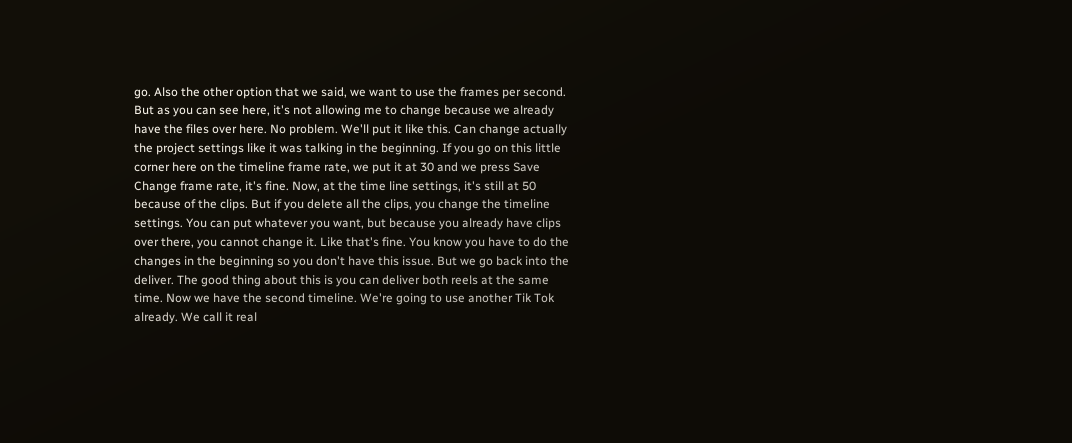go. Also the other option that we said, we want to use the frames per second. But as you can see here, it's not allowing me to change because we already have the files over here. No problem. We'll put it like this. Can change actually the project settings like it was talking in the beginning. If you go on this little corner here on the timeline frame rate, we put it at 30 and we press Save Change frame rate, it's fine. Now, at the time line settings, it's still at 50 because of the clips. But if you delete all the clips, you change the timeline settings. You can put whatever you want, but because you already have clips over there, you cannot change it. Like that's fine. You know you have to do the changes in the beginning so you don't have this issue. But we go back into the deliver. The good thing about this is you can deliver both reels at the same time. Now we have the second timeline. We're going to use another Tik Tok already. We call it real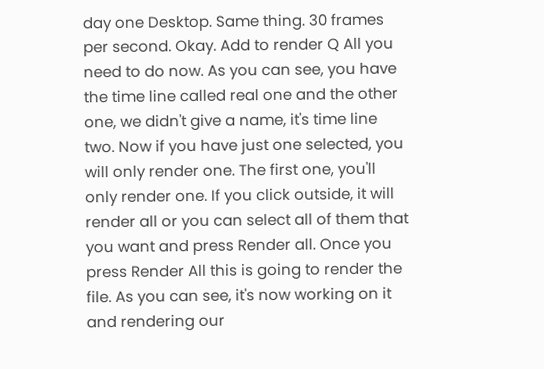day one Desktop. Same thing. 30 frames per second. Okay. Add to render Q All you need to do now. As you can see, you have the time line called real one and the other one, we didn't give a name, it's time line two. Now if you have just one selected, you will only render one. The first one, you'll only render one. If you click outside, it will render all or you can select all of them that you want and press Render all. Once you press Render All this is going to render the file. As you can see, it's now working on it and rendering our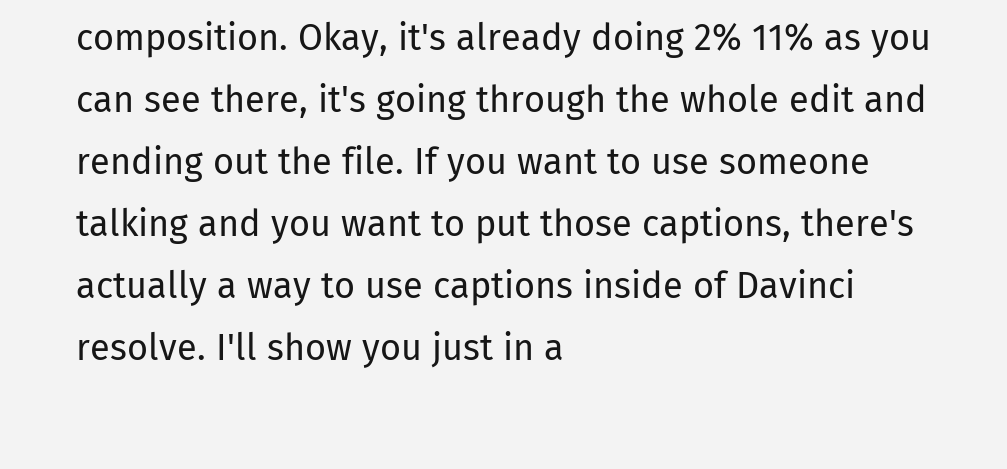composition. Okay, it's already doing 2% 11% as you can see there, it's going through the whole edit and rending out the file. If you want to use someone talking and you want to put those captions, there's actually a way to use captions inside of Davinci resolve. I'll show you just in a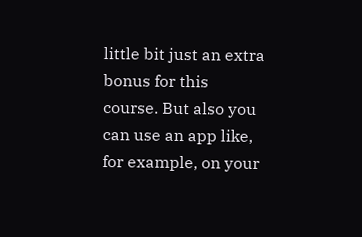little bit just an extra bonus for this course. But also you can use an app like, for example, on your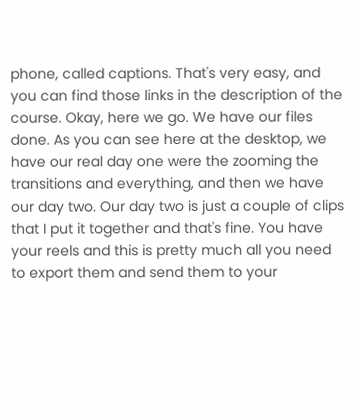phone, called captions. That's very easy, and you can find those links in the description of the course. Okay, here we go. We have our files done. As you can see here at the desktop, we have our real day one were the zooming the transitions and everything, and then we have our day two. Our day two is just a couple of clips that I put it together and that's fine. You have your reels and this is pretty much all you need to export them and send them to your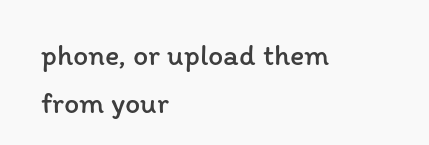phone, or upload them from your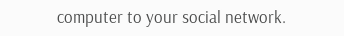computer to your social network.